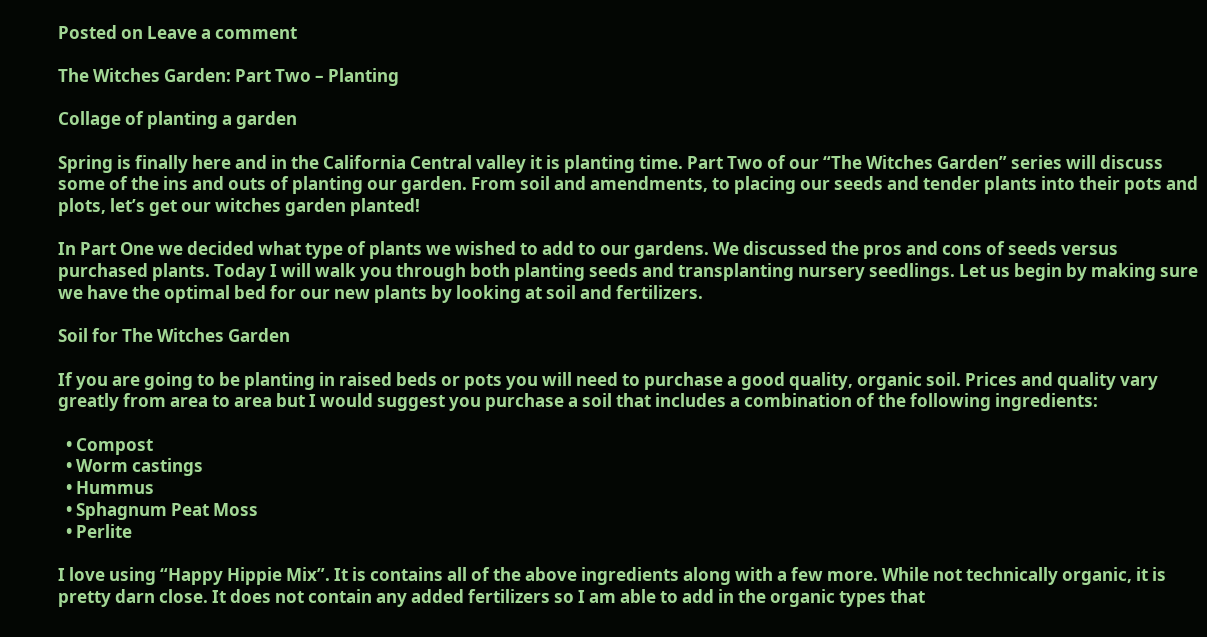Posted on Leave a comment

The Witches Garden: Part Two – Planting

Collage of planting a garden

Spring is finally here and in the California Central valley it is planting time. Part Two of our “The Witches Garden” series will discuss some of the ins and outs of planting our garden. From soil and amendments, to placing our seeds and tender plants into their pots and plots, let’s get our witches garden planted!

In Part One we decided what type of plants we wished to add to our gardens. We discussed the pros and cons of seeds versus purchased plants. Today I will walk you through both planting seeds and transplanting nursery seedlings. Let us begin by making sure we have the optimal bed for our new plants by looking at soil and fertilizers.

Soil for The Witches Garden

If you are going to be planting in raised beds or pots you will need to purchase a good quality, organic soil. Prices and quality vary greatly from area to area but I would suggest you purchase a soil that includes a combination of the following ingredients:

  • Compost
  • Worm castings
  • Hummus
  • Sphagnum Peat Moss
  • Perlite

I love using “Happy Hippie Mix”. It is contains all of the above ingredients along with a few more. While not technically organic, it is pretty darn close. It does not contain any added fertilizers so I am able to add in the organic types that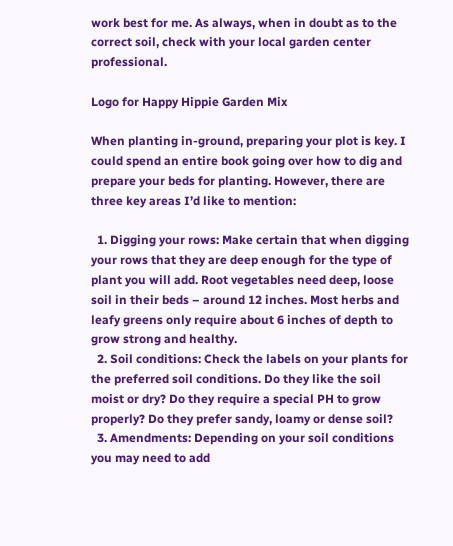work best for me. As always, when in doubt as to the correct soil, check with your local garden center professional.

Logo for Happy Hippie Garden Mix

When planting in-ground, preparing your plot is key. I could spend an entire book going over how to dig and prepare your beds for planting. However, there are three key areas I’d like to mention:

  1. Digging your rows: Make certain that when digging your rows that they are deep enough for the type of plant you will add. Root vegetables need deep, loose soil in their beds – around 12 inches. Most herbs and leafy greens only require about 6 inches of depth to grow strong and healthy.
  2. Soil conditions: Check the labels on your plants for the preferred soil conditions. Do they like the soil moist or dry? Do they require a special PH to grow properly? Do they prefer sandy, loamy or dense soil?
  3. Amendments: Depending on your soil conditions you may need to add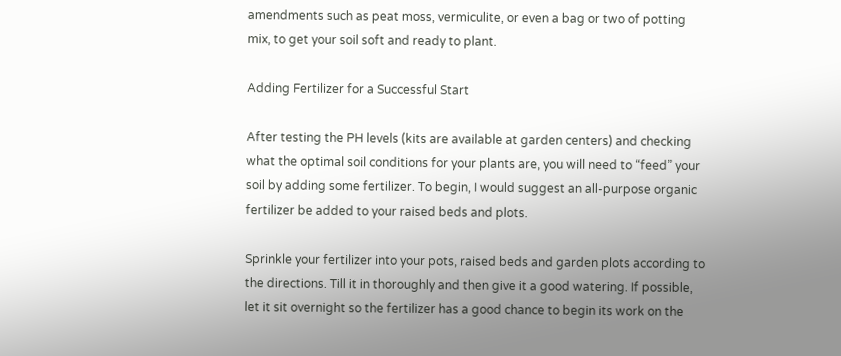amendments such as peat moss, vermiculite, or even a bag or two of potting mix, to get your soil soft and ready to plant.

Adding Fertilizer for a Successful Start

After testing the PH levels (kits are available at garden centers) and checking what the optimal soil conditions for your plants are, you will need to “feed” your soil by adding some fertilizer. To begin, I would suggest an all-purpose organic fertilizer be added to your raised beds and plots.

Sprinkle your fertilizer into your pots, raised beds and garden plots according to the directions. Till it in thoroughly and then give it a good watering. If possible, let it sit overnight so the fertilizer has a good chance to begin its work on the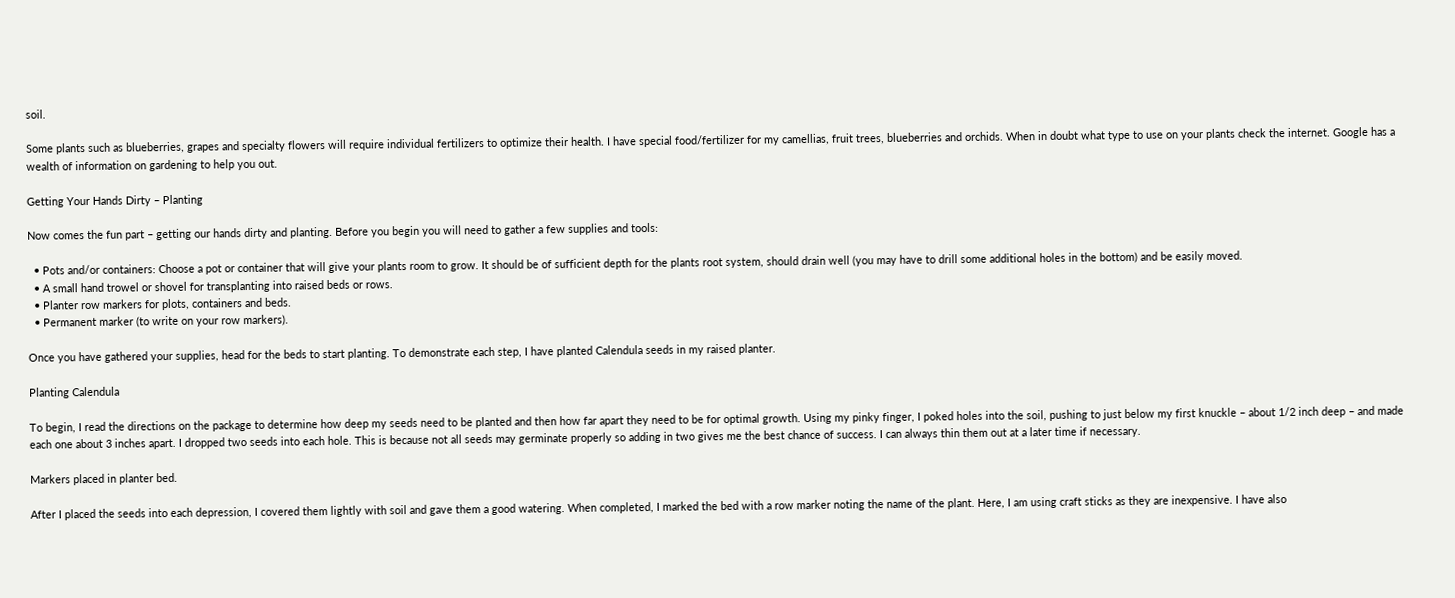soil.

Some plants such as blueberries, grapes and specialty flowers will require individual fertilizers to optimize their health. I have special food/fertilizer for my camellias, fruit trees, blueberries and orchids. When in doubt what type to use on your plants check the internet. Google has a wealth of information on gardening to help you out.

Getting Your Hands Dirty – Planting

Now comes the fun part – getting our hands dirty and planting. Before you begin you will need to gather a few supplies and tools:

  • Pots and/or containers: Choose a pot or container that will give your plants room to grow. It should be of sufficient depth for the plants root system, should drain well (you may have to drill some additional holes in the bottom) and be easily moved.
  • A small hand trowel or shovel for transplanting into raised beds or rows.
  • Planter row markers for plots, containers and beds.
  • Permanent marker (to write on your row markers).

Once you have gathered your supplies, head for the beds to start planting. To demonstrate each step, I have planted Calendula seeds in my raised planter.

Planting Calendula

To begin, I read the directions on the package to determine how deep my seeds need to be planted and then how far apart they need to be for optimal growth. Using my pinky finger, I poked holes into the soil, pushing to just below my first knuckle – about 1/2 inch deep – and made each one about 3 inches apart. I dropped two seeds into each hole. This is because not all seeds may germinate properly so adding in two gives me the best chance of success. I can always thin them out at a later time if necessary.

Markers placed in planter bed.

After I placed the seeds into each depression, I covered them lightly with soil and gave them a good watering. When completed, I marked the bed with a row marker noting the name of the plant. Here, I am using craft sticks as they are inexpensive. I have also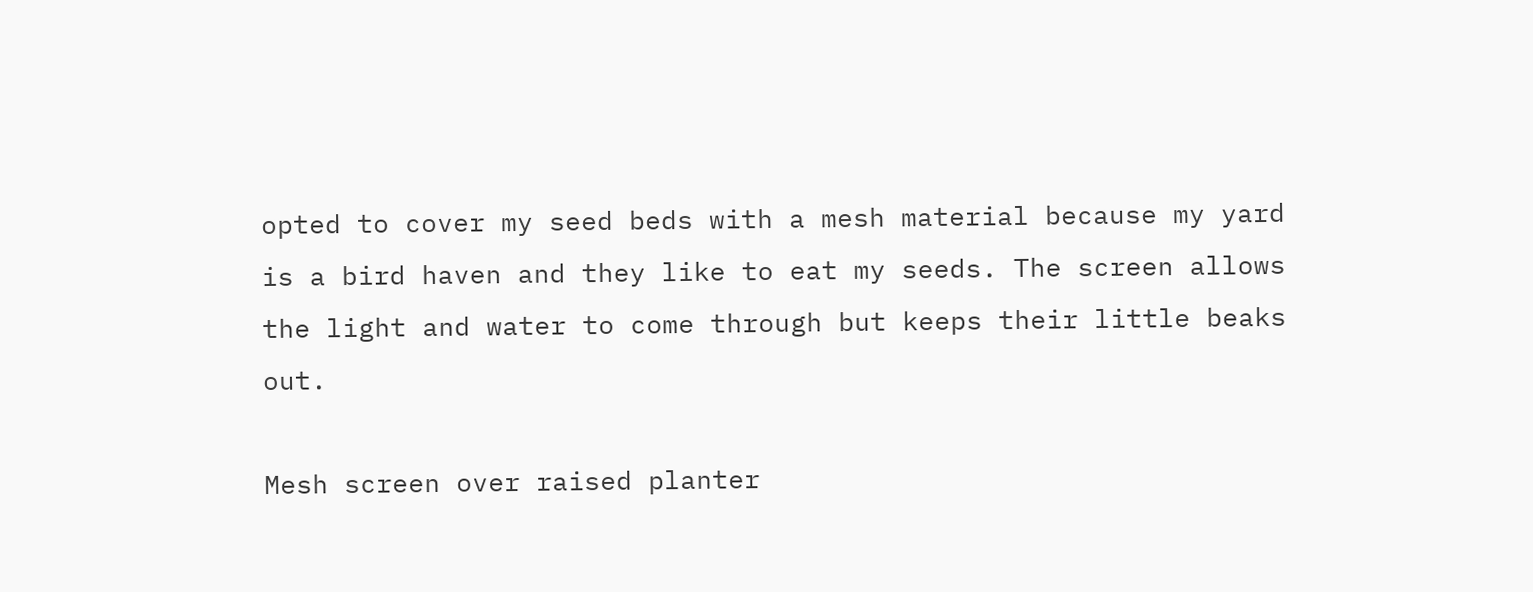opted to cover my seed beds with a mesh material because my yard is a bird haven and they like to eat my seeds. The screen allows the light and water to come through but keeps their little beaks out.

Mesh screen over raised planter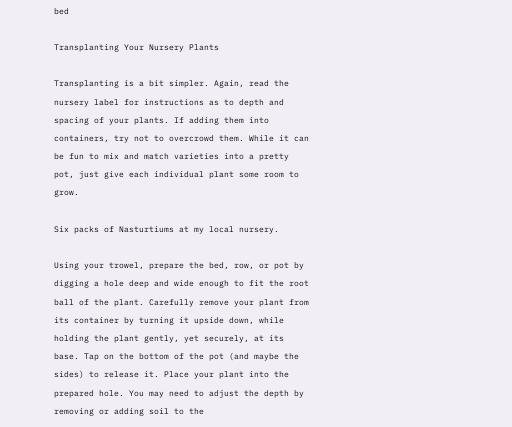bed

Transplanting Your Nursery Plants

Transplanting is a bit simpler. Again, read the nursery label for instructions as to depth and spacing of your plants. If adding them into containers, try not to overcrowd them. While it can be fun to mix and match varieties into a pretty pot, just give each individual plant some room to grow.

Six packs of Nasturtiums at my local nursery.

Using your trowel, prepare the bed, row, or pot by digging a hole deep and wide enough to fit the root ball of the plant. Carefully remove your plant from its container by turning it upside down, while holding the plant gently, yet securely, at its base. Tap on the bottom of the pot (and maybe the sides) to release it. Place your plant into the prepared hole. You may need to adjust the depth by removing or adding soil to the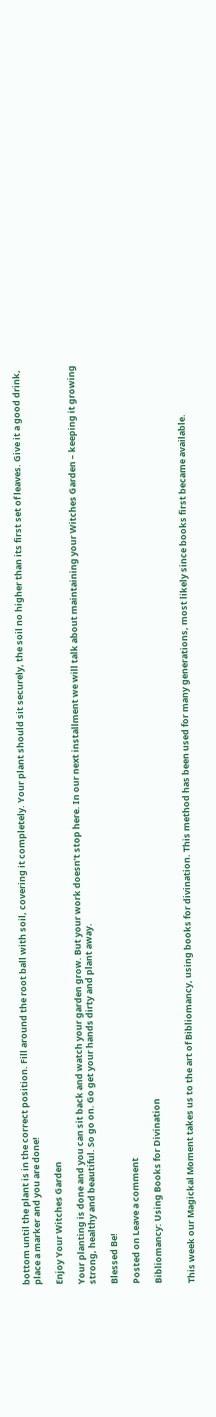bottom until the plant is in the correct position. Fill around the root ball with soil, covering it completely. Your plant should sit securely, the soil no higher than its first set of leaves. Give it a good drink, place a marker and you are done!

Enjoy Your Witches Garden

Your planting is done and you can sit back and watch your garden grow. But your work doesn’t stop here. In our next installment we will talk about maintaining your Witches Garden – keeping it growing strong, healthy and beautiful. So go on. Go get your hands dirty and plant away.

Blessed Be!

Posted on Leave a comment

Bibliomancy: Using Books for Divination


This week our Magickal Moment takes us to the art of Bibliomancy, using books for divination. This method has been used for many generations, most likely since books first became available.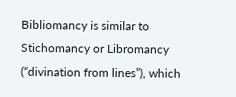Bibliomancy is similar to Stichomancy or Libromancy (“divination from lines”), which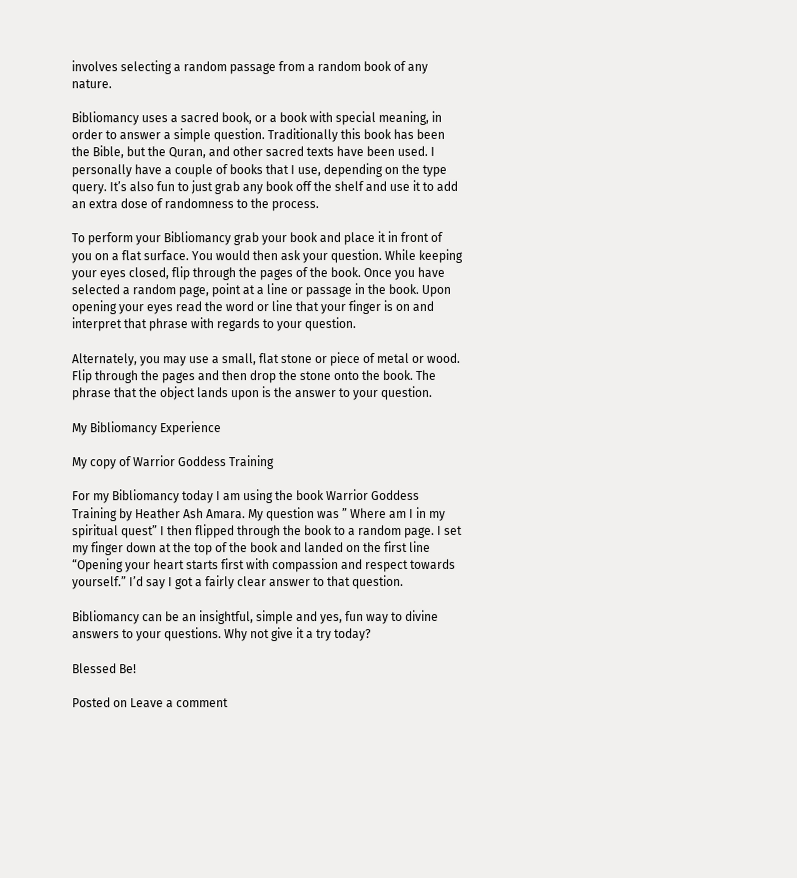involves selecting a random passage from a random book of any nature.

Bibliomancy uses a sacred book, or a book with special meaning, in order to answer a simple question. Traditionally this book has been the Bible, but the Quran, and other sacred texts have been used. I personally have a couple of books that I use, depending on the type query. It’s also fun to just grab any book off the shelf and use it to add an extra dose of randomness to the process.

To perform your Bibliomancy grab your book and place it in front of you on a flat surface. You would then ask your question. While keeping your eyes closed, flip through the pages of the book. Once you have selected a random page, point at a line or passage in the book. Upon opening your eyes read the word or line that your finger is on and interpret that phrase with regards to your question.

Alternately, you may use a small, flat stone or piece of metal or wood. Flip through the pages and then drop the stone onto the book. The phrase that the object lands upon is the answer to your question.

My Bibliomancy Experience

My copy of Warrior Goddess Training

For my Bibliomancy today I am using the book Warrior Goddess Training by Heather Ash Amara. My question was ” Where am I in my spiritual quest” I then flipped through the book to a random page. I set my finger down at the top of the book and landed on the first line “Opening your heart starts first with compassion and respect towards yourself.” I’d say I got a fairly clear answer to that question.

Bibliomancy can be an insightful, simple and yes, fun way to divine answers to your questions. Why not give it a try today?

Blessed Be!

Posted on Leave a comment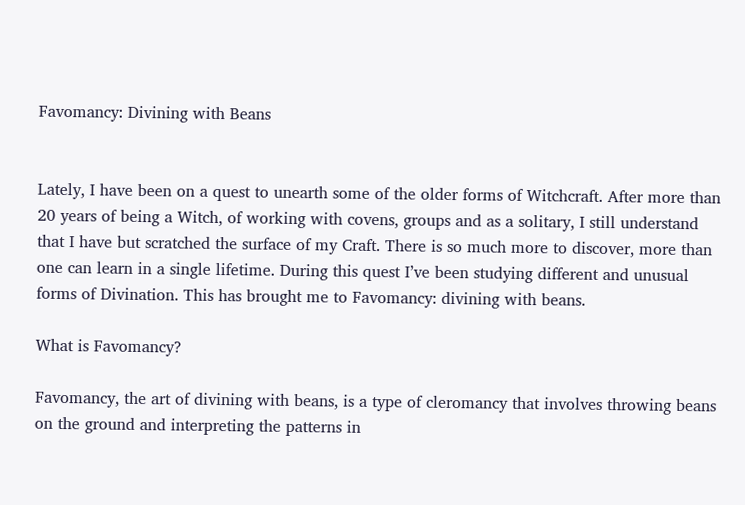Favomancy: Divining with Beans


Lately, I have been on a quest to unearth some of the older forms of Witchcraft. After more than 20 years of being a Witch, of working with covens, groups and as a solitary, I still understand that I have but scratched the surface of my Craft. There is so much more to discover, more than one can learn in a single lifetime. During this quest I’ve been studying different and unusual forms of Divination. This has brought me to Favomancy: divining with beans.

What is Favomancy?

Favomancy, the art of divining with beans, is a type of cleromancy that involves throwing beans on the ground and interpreting the patterns in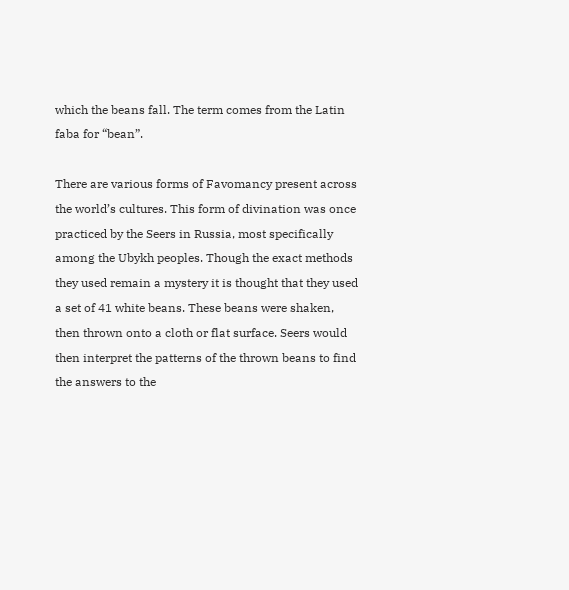which the beans fall. The term comes from the Latin faba for “bean”.

There are various forms of Favomancy present across the world’s cultures. This form of divination was once practiced by the Seers in Russia, most specifically among the Ubykh peoples. Though the exact methods they used remain a mystery it is thought that they used a set of 41 white beans. These beans were shaken, then thrown onto a cloth or flat surface. Seers would then interpret the patterns of the thrown beans to find the answers to the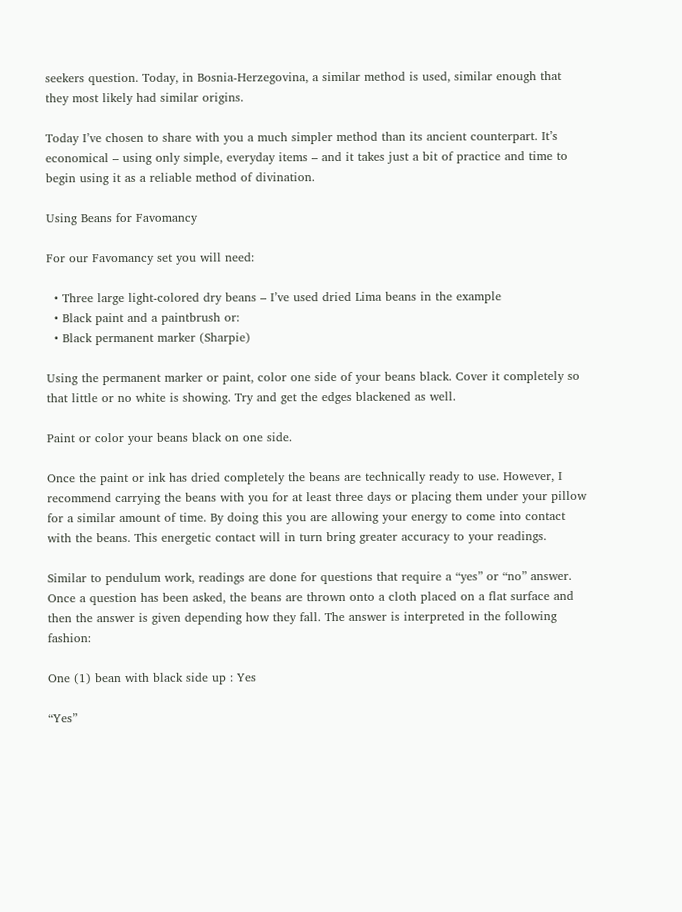seekers question. Today, in Bosnia-Herzegovina, a similar method is used, similar enough that they most likely had similar origins.

Today I’ve chosen to share with you a much simpler method than its ancient counterpart. It’s economical – using only simple, everyday items – and it takes just a bit of practice and time to begin using it as a reliable method of divination.

Using Beans for Favomancy

For our Favomancy set you will need:

  • Three large light-colored dry beans – I’ve used dried Lima beans in the example
  • Black paint and a paintbrush or:
  • Black permanent marker (Sharpie)

Using the permanent marker or paint, color one side of your beans black. Cover it completely so that little or no white is showing. Try and get the edges blackened as well.

Paint or color your beans black on one side.

Once the paint or ink has dried completely the beans are technically ready to use. However, I recommend carrying the beans with you for at least three days or placing them under your pillow for a similar amount of time. By doing this you are allowing your energy to come into contact with the beans. This energetic contact will in turn bring greater accuracy to your readings.

Similar to pendulum work, readings are done for questions that require a “yes” or “no” answer. Once a question has been asked, the beans are thrown onto a cloth placed on a flat surface and then the answer is given depending how they fall. The answer is interpreted in the following fashion:

One (1) bean with black side up : Yes

“Yes”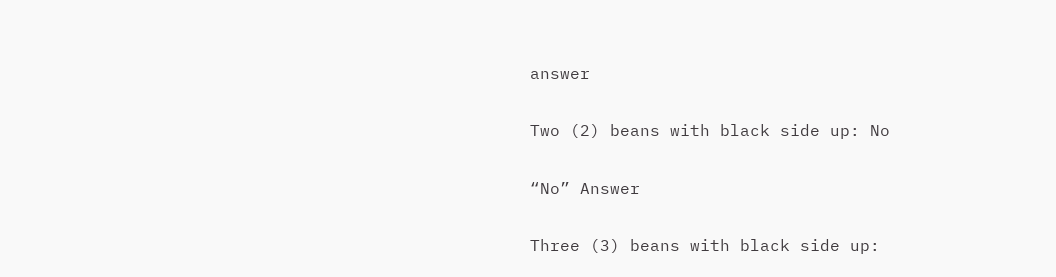answer

Two (2) beans with black side up: No

“No” Answer

Three (3) beans with black side up: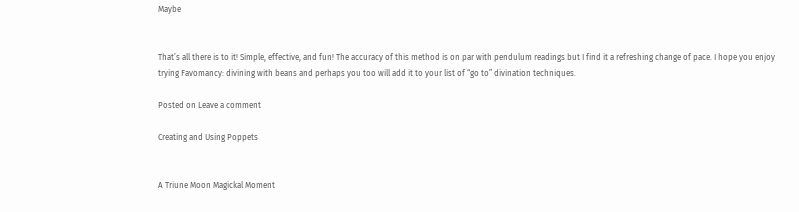Maybe


That’s all there is to it! Simple, effective, and fun! The accuracy of this method is on par with pendulum readings but I find it a refreshing change of pace. I hope you enjoy trying Favomancy: divining with beans and perhaps you too will add it to your list of “go to” divination techniques.

Posted on Leave a comment

Creating and Using Poppets


A Triune Moon Magickal Moment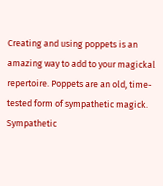Creating and using poppets is an amazing way to add to your magickal repertoire. Poppets are an old, time-tested form of sympathetic magick. Sympathetic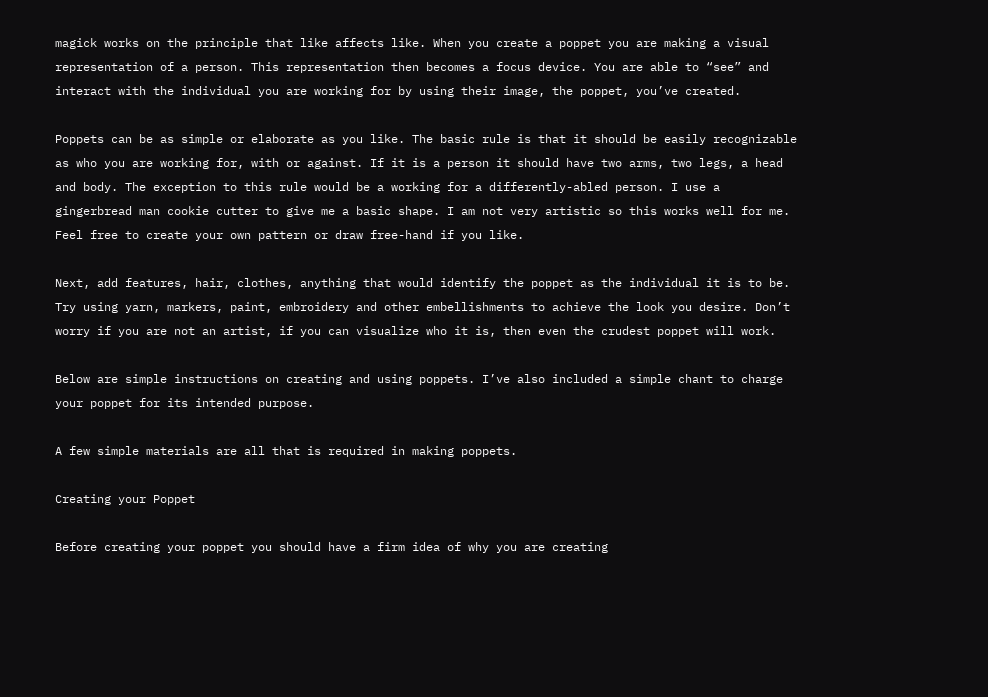magick works on the principle that like affects like. When you create a poppet you are making a visual representation of a person. This representation then becomes a focus device. You are able to “see” and interact with the individual you are working for by using their image, the poppet, you’ve created.

Poppets can be as simple or elaborate as you like. The basic rule is that it should be easily recognizable as who you are working for, with or against. If it is a person it should have two arms, two legs, a head and body. The exception to this rule would be a working for a differently-abled person. I use a gingerbread man cookie cutter to give me a basic shape. I am not very artistic so this works well for me. Feel free to create your own pattern or draw free-hand if you like.

Next, add features, hair, clothes, anything that would identify the poppet as the individual it is to be. Try using yarn, markers, paint, embroidery and other embellishments to achieve the look you desire. Don’t worry if you are not an artist, if you can visualize who it is, then even the crudest poppet will work.

Below are simple instructions on creating and using poppets. I’ve also included a simple chant to charge your poppet for its intended purpose.

A few simple materials are all that is required in making poppets.

Creating your Poppet

Before creating your poppet you should have a firm idea of why you are creating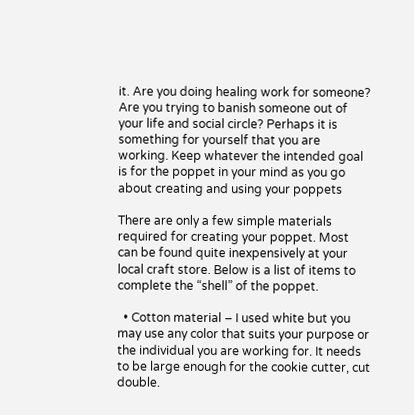it. Are you doing healing work for someone? Are you trying to banish someone out of your life and social circle? Perhaps it is something for yourself that you are working. Keep whatever the intended goal is for the poppet in your mind as you go about creating and using your poppets

There are only a few simple materials required for creating your poppet. Most can be found quite inexpensively at your local craft store. Below is a list of items to complete the “shell” of the poppet.

  • Cotton material – I used white but you may use any color that suits your purpose or the individual you are working for. It needs to be large enough for the cookie cutter, cut double.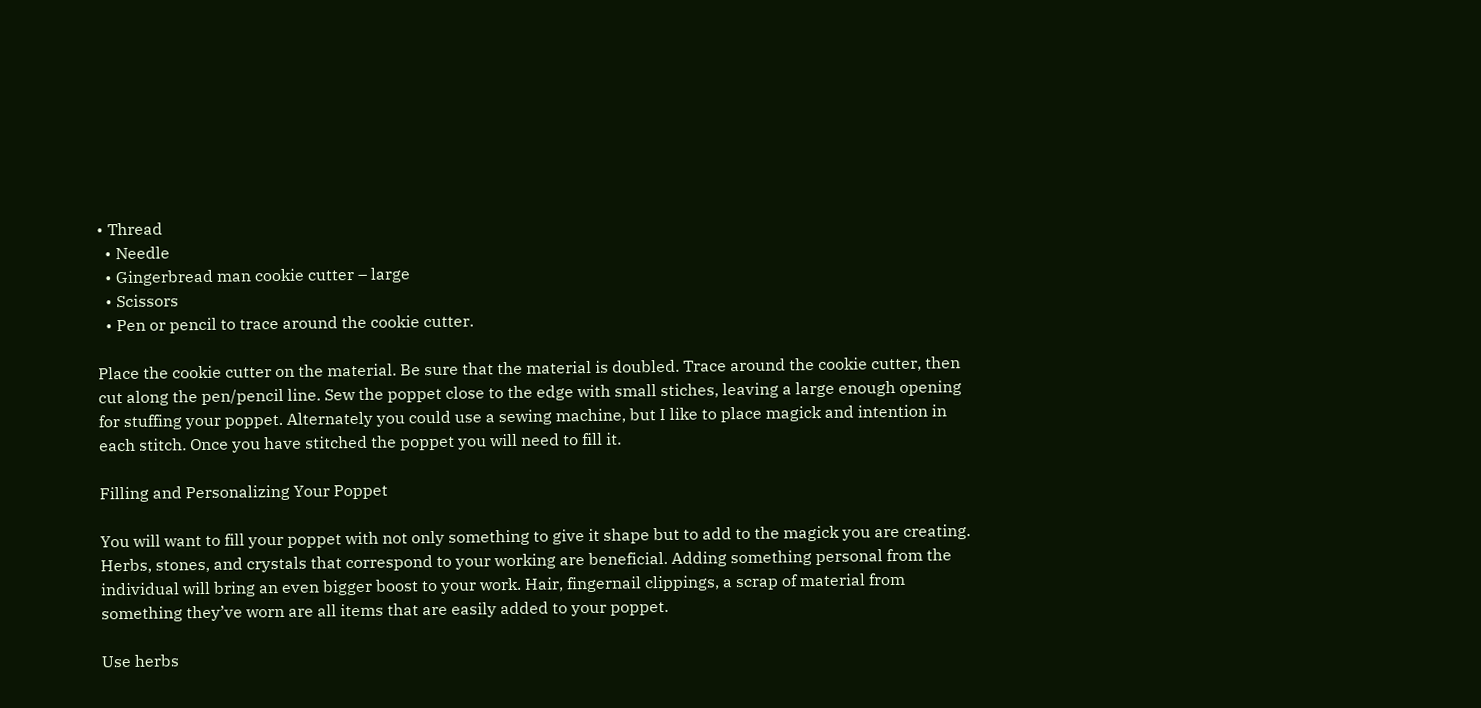• Thread
  • Needle
  • Gingerbread man cookie cutter – large
  • Scissors
  • Pen or pencil to trace around the cookie cutter.

Place the cookie cutter on the material. Be sure that the material is doubled. Trace around the cookie cutter, then cut along the pen/pencil line. Sew the poppet close to the edge with small stiches, leaving a large enough opening for stuffing your poppet. Alternately you could use a sewing machine, but I like to place magick and intention in each stitch. Once you have stitched the poppet you will need to fill it.

Filling and Personalizing Your Poppet

You will want to fill your poppet with not only something to give it shape but to add to the magick you are creating. Herbs, stones, and crystals that correspond to your working are beneficial. Adding something personal from the individual will bring an even bigger boost to your work. Hair, fingernail clippings, a scrap of material from something they’ve worn are all items that are easily added to your poppet.

Use herbs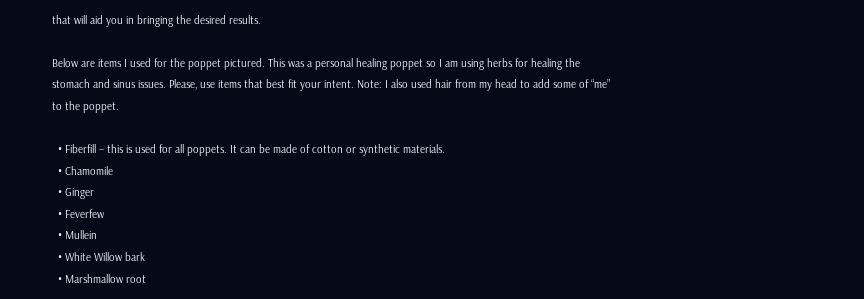that will aid you in bringing the desired results.

Below are items I used for the poppet pictured. This was a personal healing poppet so I am using herbs for healing the stomach and sinus issues. Please, use items that best fit your intent. Note: I also used hair from my head to add some of “me” to the poppet.

  • Fiberfill – this is used for all poppets. It can be made of cotton or synthetic materials.
  • Chamomile
  • Ginger
  • Feverfew
  • Mullein
  • White Willow bark
  • Marshmallow root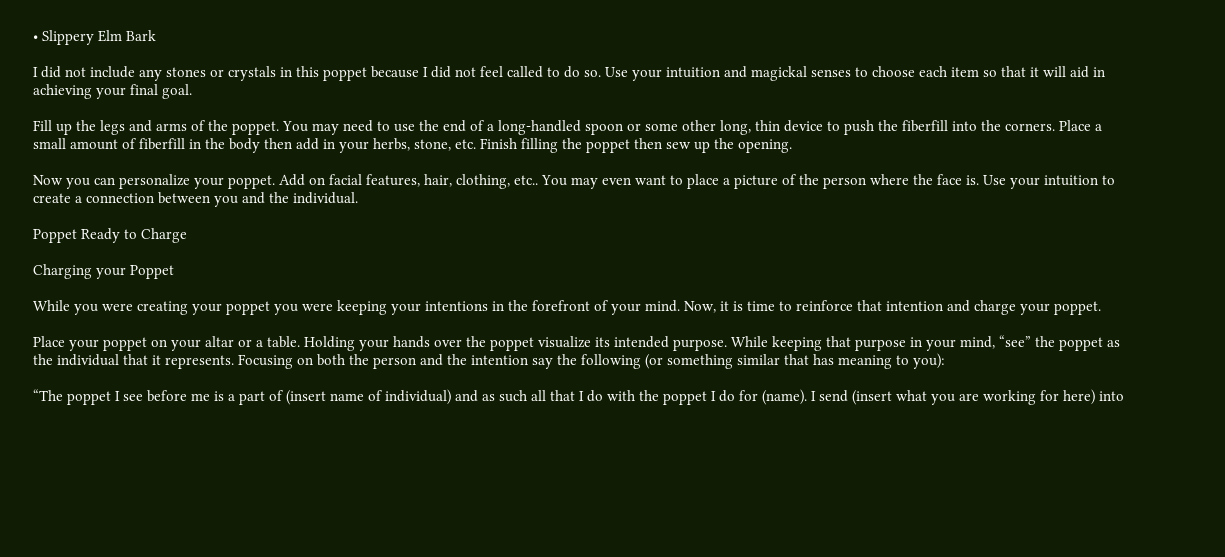• Slippery Elm Bark

I did not include any stones or crystals in this poppet because I did not feel called to do so. Use your intuition and magickal senses to choose each item so that it will aid in achieving your final goal.

Fill up the legs and arms of the poppet. You may need to use the end of a long-handled spoon or some other long, thin device to push the fiberfill into the corners. Place a small amount of fiberfill in the body then add in your herbs, stone, etc. Finish filling the poppet then sew up the opening.

Now you can personalize your poppet. Add on facial features, hair, clothing, etc.. You may even want to place a picture of the person where the face is. Use your intuition to create a connection between you and the individual.

Poppet Ready to Charge

Charging your Poppet

While you were creating your poppet you were keeping your intentions in the forefront of your mind. Now, it is time to reinforce that intention and charge your poppet.

Place your poppet on your altar or a table. Holding your hands over the poppet visualize its intended purpose. While keeping that purpose in your mind, “see” the poppet as the individual that it represents. Focusing on both the person and the intention say the following (or something similar that has meaning to you):

“The poppet I see before me is a part of (insert name of individual) and as such all that I do with the poppet I do for (name). I send (insert what you are working for here) into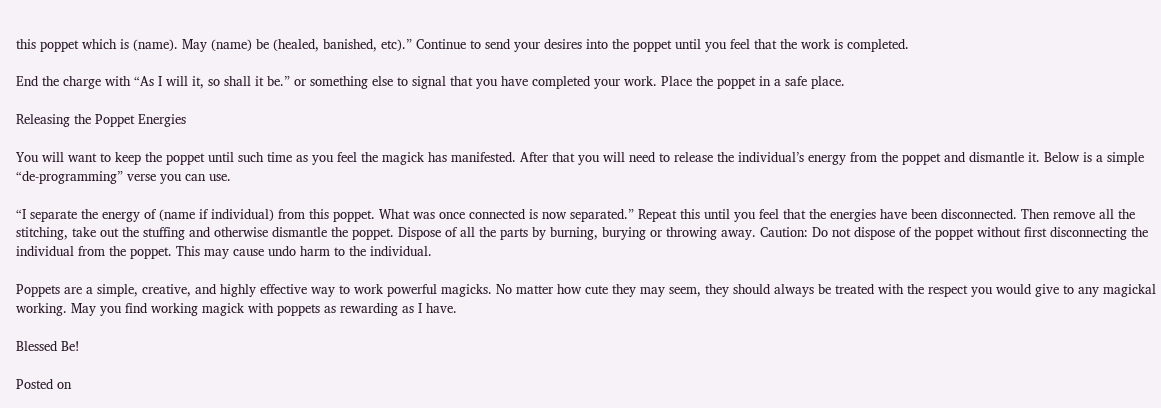this poppet which is (name). May (name) be (healed, banished, etc).” Continue to send your desires into the poppet until you feel that the work is completed.

End the charge with “As I will it, so shall it be.” or something else to signal that you have completed your work. Place the poppet in a safe place.

Releasing the Poppet Energies

You will want to keep the poppet until such time as you feel the magick has manifested. After that you will need to release the individual’s energy from the poppet and dismantle it. Below is a simple “de-programming” verse you can use.

“I separate the energy of (name if individual) from this poppet. What was once connected is now separated.” Repeat this until you feel that the energies have been disconnected. Then remove all the stitching, take out the stuffing and otherwise dismantle the poppet. Dispose of all the parts by burning, burying or throwing away. Caution: Do not dispose of the poppet without first disconnecting the individual from the poppet. This may cause undo harm to the individual.

Poppets are a simple, creative, and highly effective way to work powerful magicks. No matter how cute they may seem, they should always be treated with the respect you would give to any magickal working. May you find working magick with poppets as rewarding as I have.

Blessed Be!

Posted on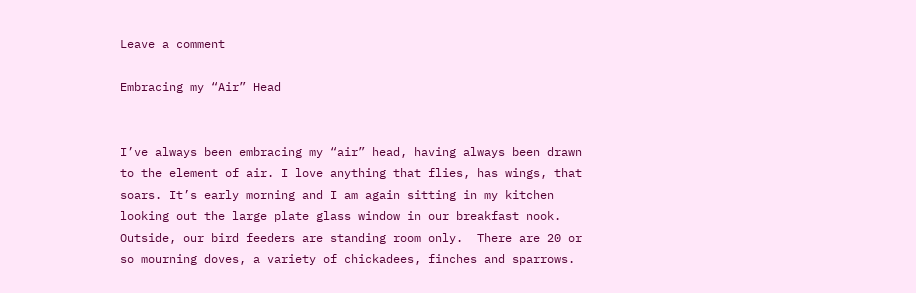Leave a comment

Embracing my “Air” Head


I’ve always been embracing my “air” head, having always been drawn to the element of air. I love anything that flies, has wings, that soars. It’s early morning and I am again sitting in my kitchen looking out the large plate glass window in our breakfast nook.  Outside, our bird feeders are standing room only.  There are 20 or so mourning doves, a variety of chickadees, finches and sparrows.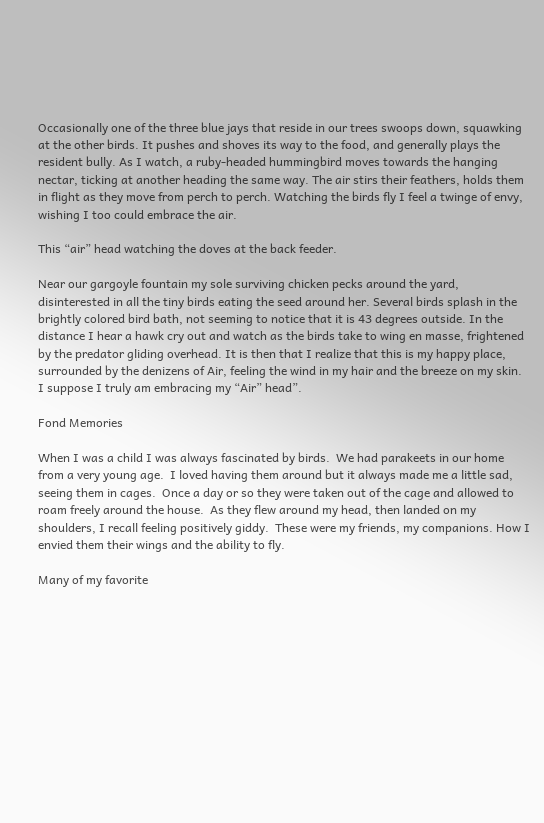Occasionally one of the three blue jays that reside in our trees swoops down, squawking at the other birds. It pushes and shoves its way to the food, and generally plays the resident bully. As I watch, a ruby-headed hummingbird moves towards the hanging nectar, ticking at another heading the same way. The air stirs their feathers, holds them in flight as they move from perch to perch. Watching the birds fly I feel a twinge of envy, wishing I too could embrace the air.

This “air” head watching the doves at the back feeder.

Near our gargoyle fountain my sole surviving chicken pecks around the yard, disinterested in all the tiny birds eating the seed around her. Several birds splash in the brightly colored bird bath, not seeming to notice that it is 43 degrees outside. In the distance I hear a hawk cry out and watch as the birds take to wing en masse, frightened by the predator gliding overhead. It is then that I realize that this is my happy place, surrounded by the denizens of Air, feeling the wind in my hair and the breeze on my skin.  I suppose I truly am embracing my “Air” head”.

Fond Memories

When I was a child I was always fascinated by birds.  We had parakeets in our home from a very young age.  I loved having them around but it always made me a little sad, seeing them in cages.  Once a day or so they were taken out of the cage and allowed to roam freely around the house.  As they flew around my head, then landed on my shoulders, I recall feeling positively giddy.  These were my friends, my companions. How I envied them their wings and the ability to fly.

Many of my favorite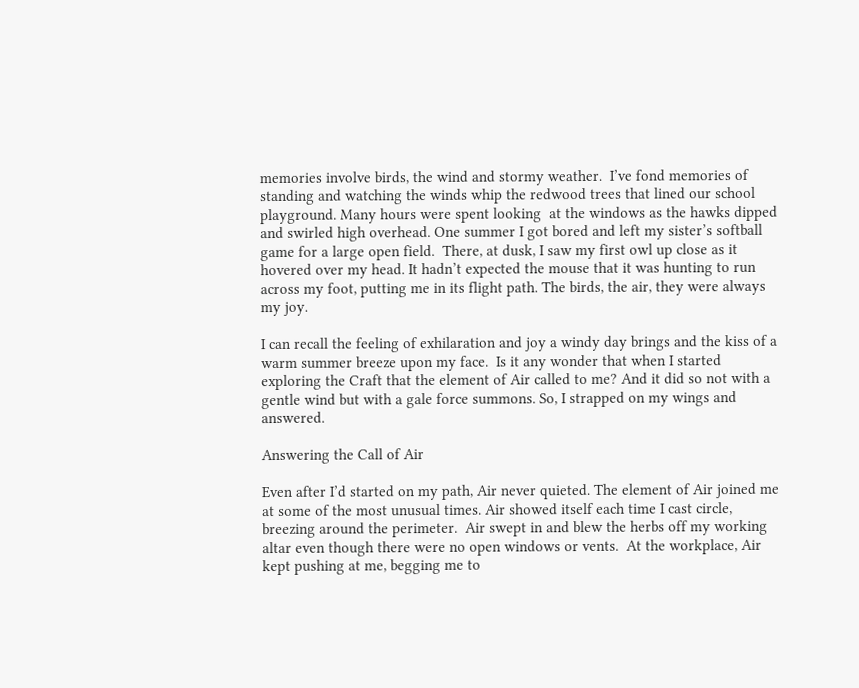memories involve birds, the wind and stormy weather.  I’ve fond memories of standing and watching the winds whip the redwood trees that lined our school playground. Many hours were spent looking  at the windows as the hawks dipped and swirled high overhead. One summer I got bored and left my sister’s softball game for a large open field.  There, at dusk, I saw my first owl up close as it hovered over my head. It hadn’t expected the mouse that it was hunting to run across my foot, putting me in its flight path. The birds, the air, they were always my joy.

I can recall the feeling of exhilaration and joy a windy day brings and the kiss of a warm summer breeze upon my face.  Is it any wonder that when I started exploring the Craft that the element of Air called to me? And it did so not with a gentle wind but with a gale force summons. So, I strapped on my wings and answered.

Answering the Call of Air

Even after I’d started on my path, Air never quieted. The element of Air joined me at some of the most unusual times. Air showed itself each time I cast circle, breezing around the perimeter.  Air swept in and blew the herbs off my working altar even though there were no open windows or vents.  At the workplace, Air kept pushing at me, begging me to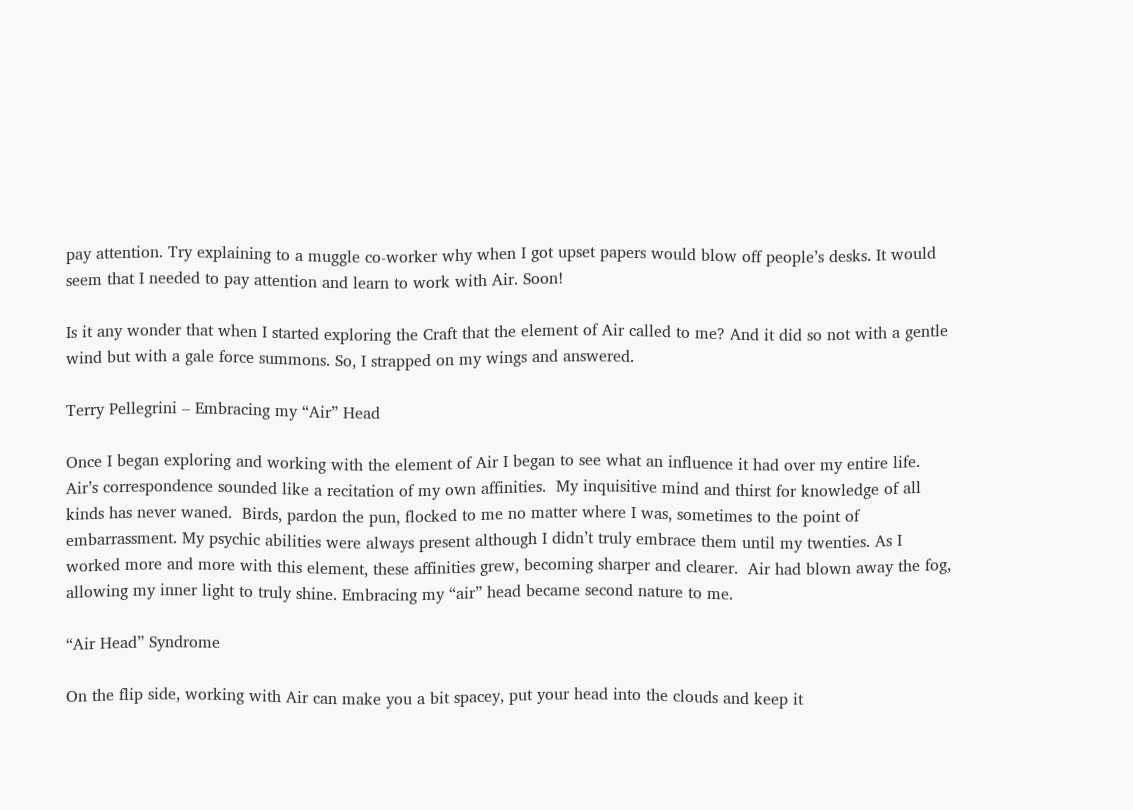pay attention. Try explaining to a muggle co-worker why when I got upset papers would blow off people’s desks. It would seem that I needed to pay attention and learn to work with Air. Soon!

Is it any wonder that when I started exploring the Craft that the element of Air called to me? And it did so not with a gentle wind but with a gale force summons. So, I strapped on my wings and answered.

Terry Pellegrini – Embracing my “Air” Head

Once I began exploring and working with the element of Air I began to see what an influence it had over my entire life. Air’s correspondence sounded like a recitation of my own affinities.  My inquisitive mind and thirst for knowledge of all kinds has never waned.  Birds, pardon the pun, flocked to me no matter where I was, sometimes to the point of embarrassment. My psychic abilities were always present although I didn’t truly embrace them until my twenties. As I worked more and more with this element, these affinities grew, becoming sharper and clearer.  Air had blown away the fog, allowing my inner light to truly shine. Embracing my “air” head became second nature to me.

“Air Head” Syndrome

On the flip side, working with Air can make you a bit spacey, put your head into the clouds and keep it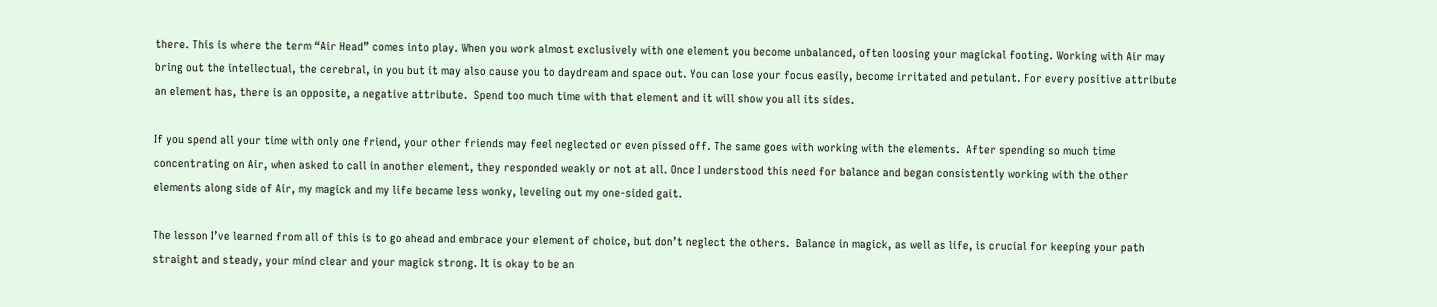there. This is where the term “Air Head” comes into play. When you work almost exclusively with one element you become unbalanced, often loosing your magickal footing. Working with Air may bring out the intellectual, the cerebral, in you but it may also cause you to daydream and space out. You can lose your focus easily, become irritated and petulant. For every positive attribute an element has, there is an opposite, a negative attribute.  Spend too much time with that element and it will show you all its sides.

If you spend all your time with only one friend, your other friends may feel neglected or even pissed off. The same goes with working with the elements.  After spending so much time concentrating on Air, when asked to call in another element, they responded weakly or not at all. Once I understood this need for balance and began consistently working with the other elements along side of Air, my magick and my life became less wonky, leveling out my one-sided gait.

The lesson I’ve learned from all of this is to go ahead and embrace your element of choice, but don’t neglect the others.  Balance in magick, as well as life, is crucial for keeping your path straight and steady, your mind clear and your magick strong. It is okay to be an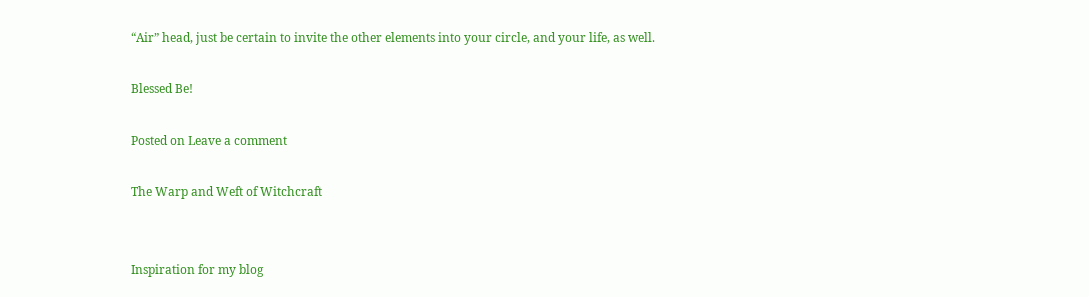“Air” head, just be certain to invite the other elements into your circle, and your life, as well.

Blessed Be!

Posted on Leave a comment

The Warp and Weft of Witchcraft


Inspiration for my blog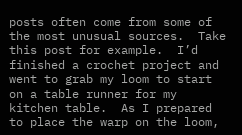posts often come from some of the most unusual sources.  Take this post for example.  I’d finished a crochet project and went to grab my loom to start on a table runner for my kitchen table.  As I prepared to place the warp on the loom,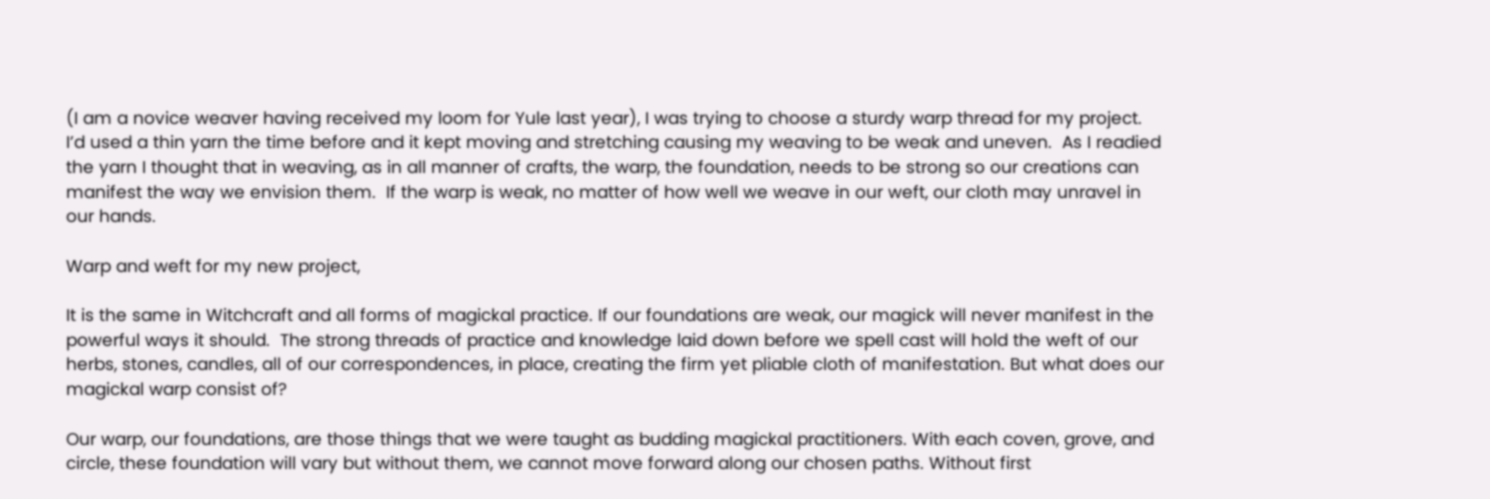(I am a novice weaver having received my loom for Yule last year), I was trying to choose a sturdy warp thread for my project.  I’d used a thin yarn the time before and it kept moving and stretching causing my weaving to be weak and uneven.  As I readied the yarn I thought that in weaving, as in all manner of crafts, the warp, the foundation, needs to be strong so our creations can manifest the way we envision them.  If the warp is weak, no matter of how well we weave in our weft, our cloth may unravel in our hands.

Warp and weft for my new project,

It is the same in Witchcraft and all forms of magickal practice. If our foundations are weak, our magick will never manifest in the powerful ways it should.  The strong threads of practice and knowledge laid down before we spell cast will hold the weft of our herbs, stones, candles, all of our correspondences, in place, creating the firm yet pliable cloth of manifestation. But what does our magickal warp consist of?

Our warp, our foundations, are those things that we were taught as budding magickal practitioners. With each coven, grove, and circle, these foundation will vary but without them, we cannot move forward along our chosen paths. Without first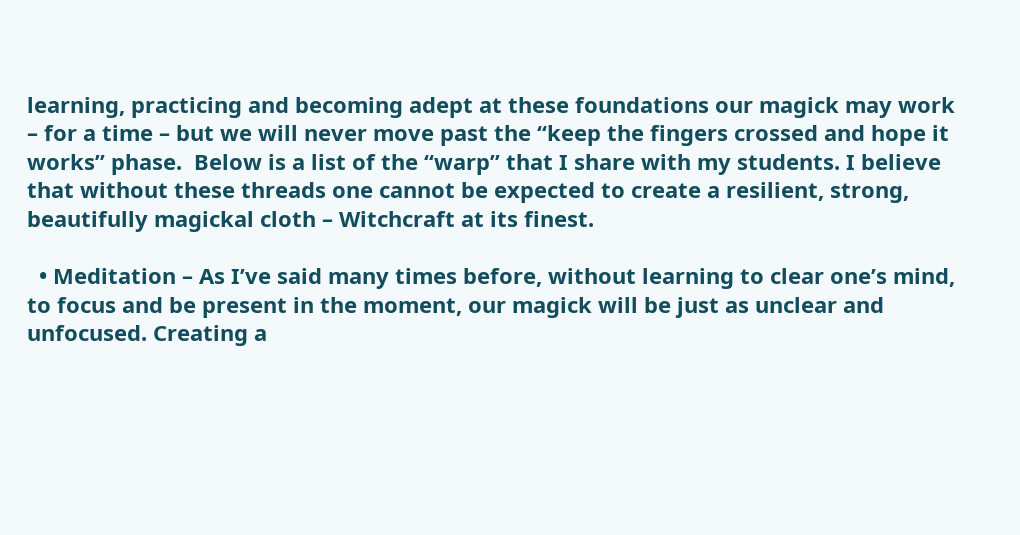learning, practicing and becoming adept at these foundations our magick may work – for a time – but we will never move past the “keep the fingers crossed and hope it works” phase.  Below is a list of the “warp” that I share with my students. I believe that without these threads one cannot be expected to create a resilient, strong, beautifully magickal cloth – Witchcraft at its finest.

  • Meditation – As I’ve said many times before, without learning to clear one’s mind, to focus and be present in the moment, our magick will be just as unclear and unfocused. Creating a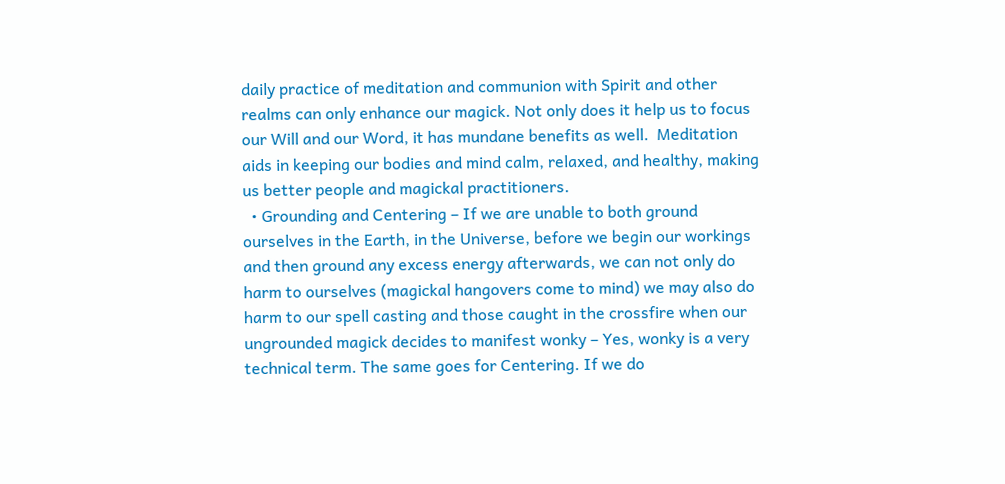daily practice of meditation and communion with Spirit and other realms can only enhance our magick. Not only does it help us to focus our Will and our Word, it has mundane benefits as well.  Meditation aids in keeping our bodies and mind calm, relaxed, and healthy, making us better people and magickal practitioners.
  • Grounding and Centering – If we are unable to both ground ourselves in the Earth, in the Universe, before we begin our workings and then ground any excess energy afterwards, we can not only do harm to ourselves (magickal hangovers come to mind) we may also do harm to our spell casting and those caught in the crossfire when our ungrounded magick decides to manifest wonky – Yes, wonky is a very technical term. The same goes for Centering. If we do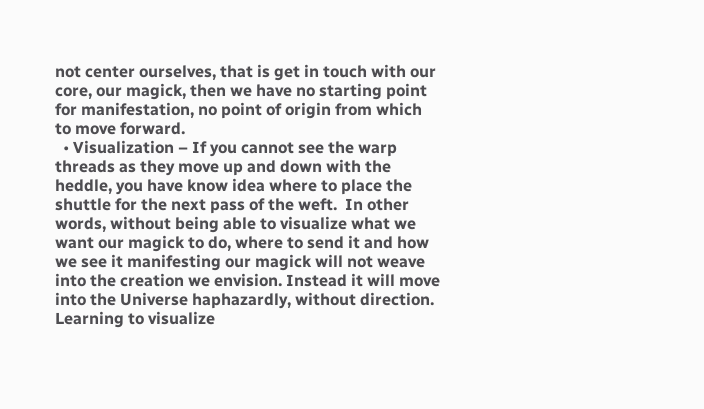not center ourselves, that is get in touch with our core, our magick, then we have no starting point for manifestation, no point of origin from which to move forward.
  • Visualization – If you cannot see the warp threads as they move up and down with the heddle, you have know idea where to place the shuttle for the next pass of the weft.  In other words, without being able to visualize what we want our magick to do, where to send it and how we see it manifesting our magick will not weave into the creation we envision. Instead it will move into the Universe haphazardly, without direction. Learning to visualize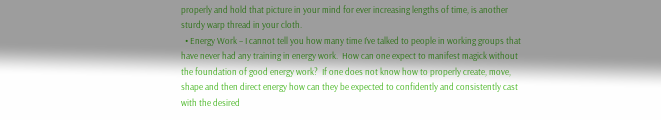properly and hold that picture in your mind for ever increasing lengths of time, is another sturdy warp thread in your cloth.
  • Energy Work – I cannot tell you how many time I’ve talked to people in working groups that have never had any training in energy work.  How can one expect to manifest magick without the foundation of good energy work?  If one does not know how to properly create, move, shape and then direct energy how can they be expected to confidently and consistently cast with the desired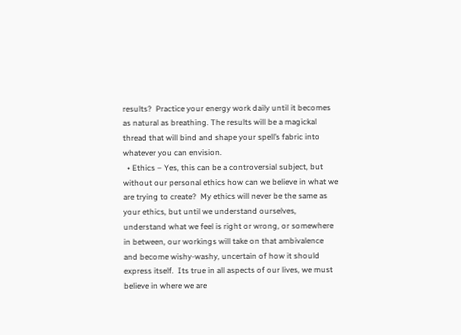results?  Practice your energy work daily until it becomes as natural as breathing. The results will be a magickal thread that will bind and shape your spell’s fabric into whatever you can envision.
  • Ethics – Yes, this can be a controversial subject, but without our personal ethics how can we believe in what we are trying to create?  My ethics will never be the same as your ethics, but until we understand ourselves, understand what we feel is right or wrong, or somewhere in between, our workings will take on that ambivalence and become wishy-washy, uncertain of how it should express itself.  Its true in all aspects of our lives, we must believe in where we are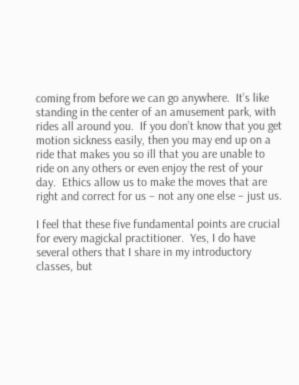coming from before we can go anywhere.  It’s like standing in the center of an amusement park, with rides all around you.  If you don’t know that you get motion sickness easily, then you may end up on a ride that makes you so ill that you are unable to ride on any others or even enjoy the rest of your day.  Ethics allow us to make the moves that are right and correct for us – not any one else – just us.

I feel that these five fundamental points are crucial for every magickal practitioner.  Yes, I do have several others that I share in my introductory classes, but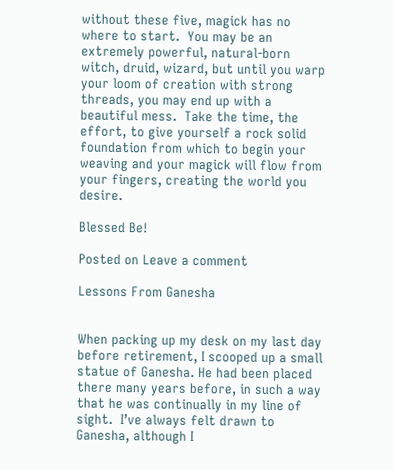without these five, magick has no where to start.  You may be an extremely powerful, natural-born witch, druid, wizard, but until you warp your loom of creation with strong threads, you may end up with a beautiful mess.  Take the time, the effort, to give yourself a rock solid foundation from which to begin your weaving and your magick will flow from your fingers, creating the world you desire.

Blessed Be!

Posted on Leave a comment

Lessons From Ganesha


When packing up my desk on my last day before retirement, I scooped up a small statue of Ganesha. He had been placed there many years before, in such a way that he was continually in my line of sight.  I’ve always felt drawn to Ganesha, although I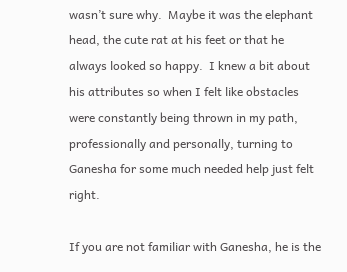wasn’t sure why.  Maybe it was the elephant head, the cute rat at his feet or that he always looked so happy.  I knew a bit about his attributes so when I felt like obstacles were constantly being thrown in my path, professionally and personally, turning to Ganesha for some much needed help just felt right.

If you are not familiar with Ganesha, he is the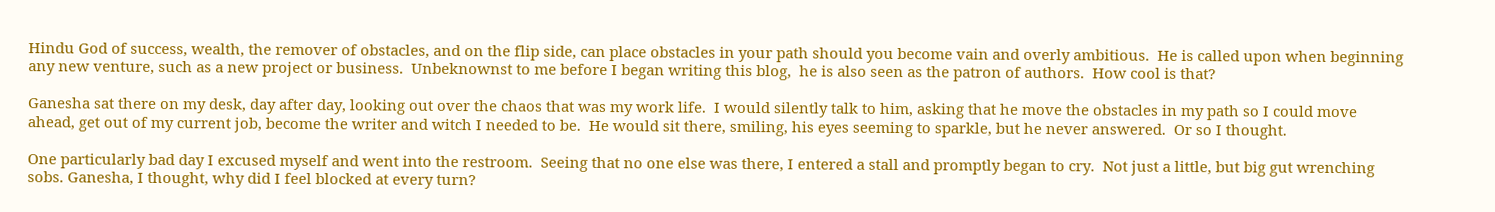Hindu God of success, wealth, the remover of obstacles, and on the flip side, can place obstacles in your path should you become vain and overly ambitious.  He is called upon when beginning any new venture, such as a new project or business.  Unbeknownst to me before I began writing this blog,  he is also seen as the patron of authors.  How cool is that?

Ganesha sat there on my desk, day after day, looking out over the chaos that was my work life.  I would silently talk to him, asking that he move the obstacles in my path so I could move ahead, get out of my current job, become the writer and witch I needed to be.  He would sit there, smiling, his eyes seeming to sparkle, but he never answered.  Or so I thought.

One particularly bad day I excused myself and went into the restroom.  Seeing that no one else was there, I entered a stall and promptly began to cry.  Not just a little, but big gut wrenching sobs. Ganesha, I thought, why did I feel blocked at every turn?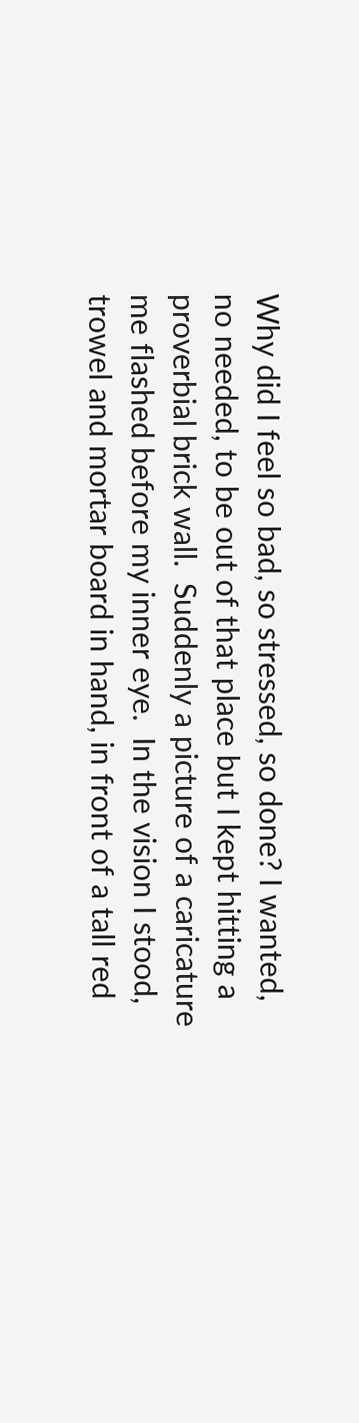Why did I feel so bad, so stressed, so done? I wanted, no needed, to be out of that place but I kept hitting a proverbial brick wall.  Suddenly a picture of a caricature me flashed before my inner eye.  In the vision I stood, trowel and mortar board in hand, in front of a tall red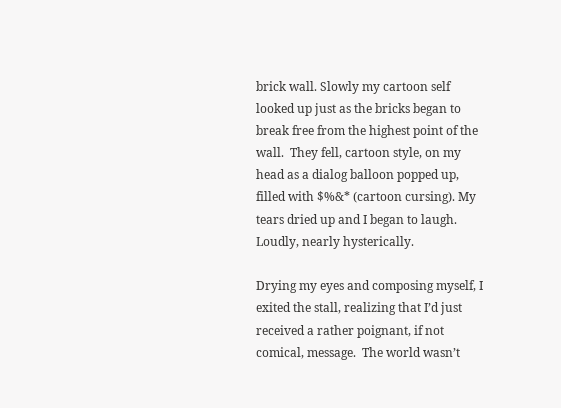brick wall. Slowly my cartoon self looked up just as the bricks began to break free from the highest point of the wall.  They fell, cartoon style, on my head as a dialog balloon popped up, filled with $%&* (cartoon cursing). My tears dried up and I began to laugh.  Loudly, nearly hysterically.

Drying my eyes and composing myself, I exited the stall, realizing that I’d just received a rather poignant, if not comical, message.  The world wasn’t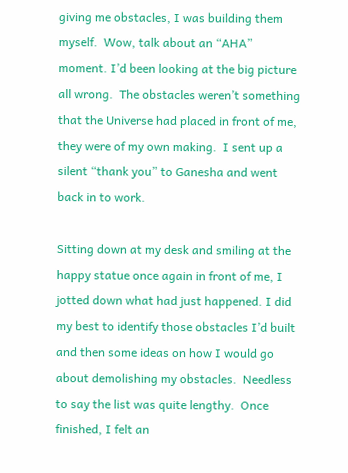giving me obstacles, I was building them myself.  Wow, talk about an “AHA” moment. I’d been looking at the big picture all wrong.  The obstacles weren’t something that the Universe had placed in front of me, they were of my own making.  I sent up a silent “thank you” to Ganesha and went back in to work.

Sitting down at my desk and smiling at the happy statue once again in front of me, I jotted down what had just happened. I did my best to identify those obstacles I’d built and then some ideas on how I would go about demolishing my obstacles.  Needless to say the list was quite lengthy.  Once finished, I felt an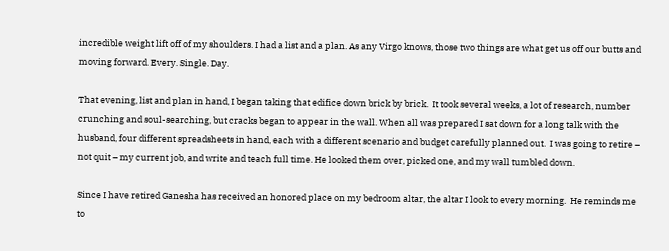incredible weight lift off of my shoulders. I had a list and a plan. As any Virgo knows, those two things are what get us off our butts and moving forward. Every. Single. Day.

That evening, list and plan in hand, I began taking that edifice down brick by brick.  It took several weeks, a lot of research, number crunching and soul-searching, but cracks began to appear in the wall. When all was prepared I sat down for a long talk with the husband, four different spreadsheets in hand, each with a different scenario and budget carefully planned out.  I was going to retire – not quit – my current job, and write and teach full time. He looked them over, picked one, and my wall tumbled down.

Since I have retired Ganesha has received an honored place on my bedroom altar, the altar I look to every morning.  He reminds me to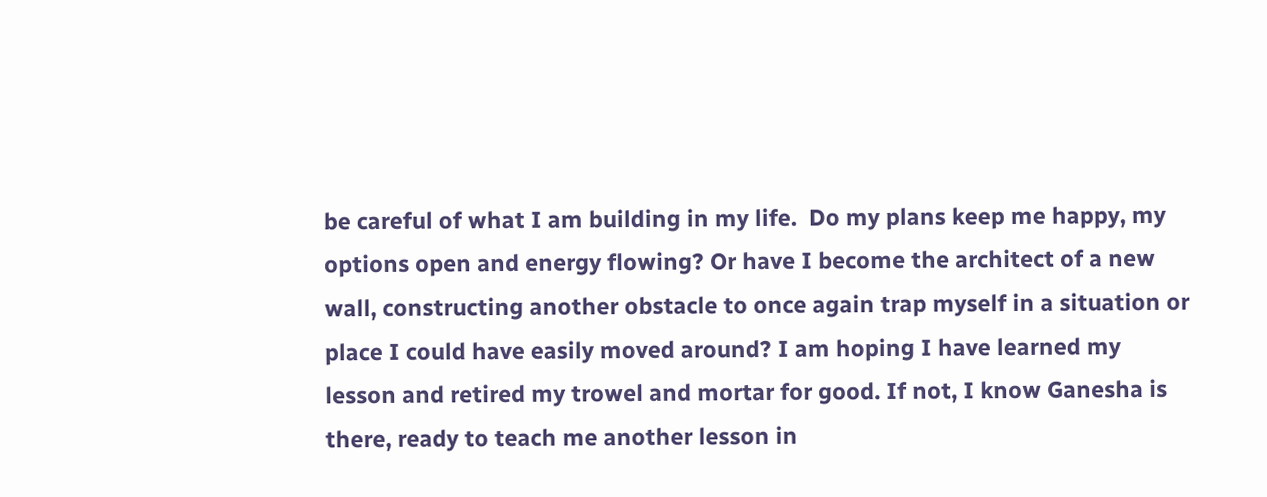be careful of what I am building in my life.  Do my plans keep me happy, my options open and energy flowing? Or have I become the architect of a new wall, constructing another obstacle to once again trap myself in a situation or place I could have easily moved around? I am hoping I have learned my lesson and retired my trowel and mortar for good. If not, I know Ganesha is there, ready to teach me another lesson in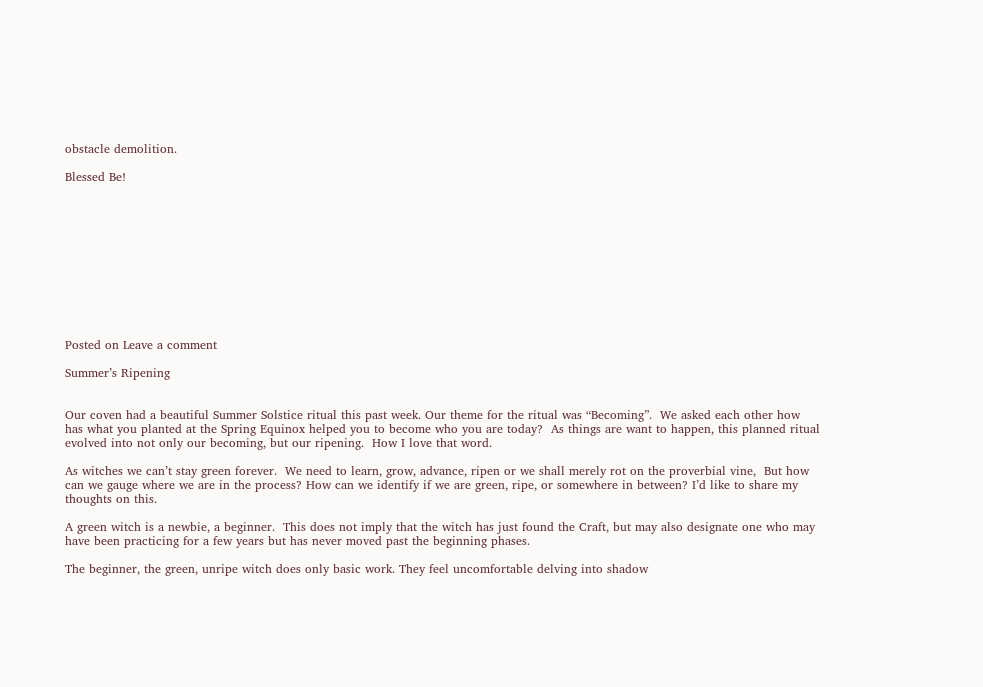obstacle demolition.

Blessed Be!











Posted on Leave a comment

Summer’s Ripening


Our coven had a beautiful Summer Solstice ritual this past week. Our theme for the ritual was “Becoming”.  We asked each other how has what you planted at the Spring Equinox helped you to become who you are today?  As things are want to happen, this planned ritual evolved into not only our becoming, but our ripening.  How I love that word.

As witches we can’t stay green forever.  We need to learn, grow, advance, ripen or we shall merely rot on the proverbial vine,  But how can we gauge where we are in the process? How can we identify if we are green, ripe, or somewhere in between? I’d like to share my thoughts on this.

A green witch is a newbie, a beginner.  This does not imply that the witch has just found the Craft, but may also designate one who may have been practicing for a few years but has never moved past the beginning phases.

The beginner, the green, unripe witch does only basic work. They feel uncomfortable delving into shadow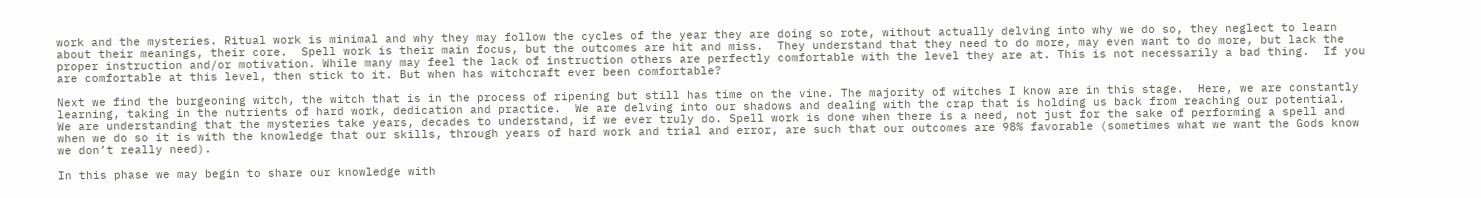work and the mysteries. Ritual work is minimal and why they may follow the cycles of the year they are doing so rote, without actually delving into why we do so, they neglect to learn about their meanings, their core.  Spell work is their main focus, but the outcomes are hit and miss.  They understand that they need to do more, may even want to do more, but lack the proper instruction and/or motivation. While many may feel the lack of instruction others are perfectly comfortable with the level they are at. This is not necessarily a bad thing.  If you are comfortable at this level, then stick to it. But when has witchcraft ever been comfortable?

Next we find the burgeoning witch, the witch that is in the process of ripening but still has time on the vine. The majority of witches I know are in this stage.  Here, we are constantly learning, taking in the nutrients of hard work, dedication and practice.  We are delving into our shadows and dealing with the crap that is holding us back from reaching our potential.  We are understanding that the mysteries take years, decades to understand, if we ever truly do. Spell work is done when there is a need, not just for the sake of performing a spell and when we do so it is with the knowledge that our skills, through years of hard work and trial and error, are such that our outcomes are 98% favorable (sometimes what we want the Gods know we don’t really need).

In this phase we may begin to share our knowledge with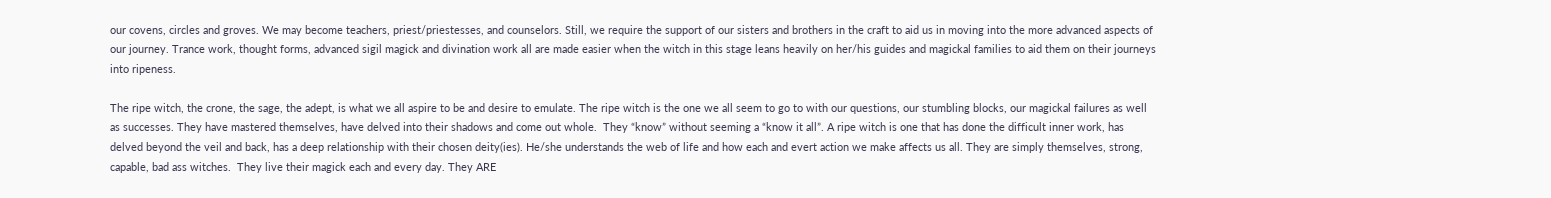our covens, circles and groves. We may become teachers, priest/priestesses, and counselors. Still, we require the support of our sisters and brothers in the craft to aid us in moving into the more advanced aspects of our journey. Trance work, thought forms, advanced sigil magick and divination work all are made easier when the witch in this stage leans heavily on her/his guides and magickal families to aid them on their journeys into ripeness.

The ripe witch, the crone, the sage, the adept, is what we all aspire to be and desire to emulate. The ripe witch is the one we all seem to go to with our questions, our stumbling blocks, our magickal failures as well as successes. They have mastered themselves, have delved into their shadows and come out whole.  They “know” without seeming a “know it all”. A ripe witch is one that has done the difficult inner work, has delved beyond the veil and back, has a deep relationship with their chosen deity(ies). He/she understands the web of life and how each and evert action we make affects us all. They are simply themselves, strong, capable, bad ass witches.  They live their magick each and every day. They ARE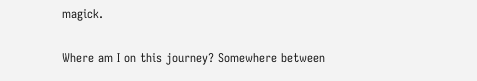magick.

Where am I on this journey? Somewhere between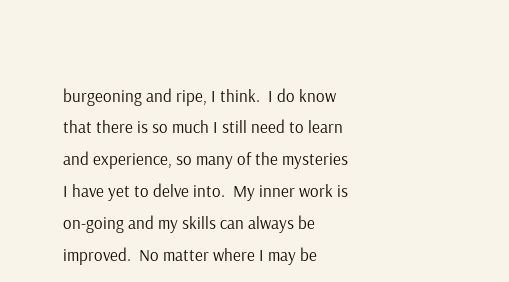burgeoning and ripe, I think.  I do know that there is so much I still need to learn and experience, so many of the mysteries I have yet to delve into.  My inner work is on-going and my skills can always be improved.  No matter where I may be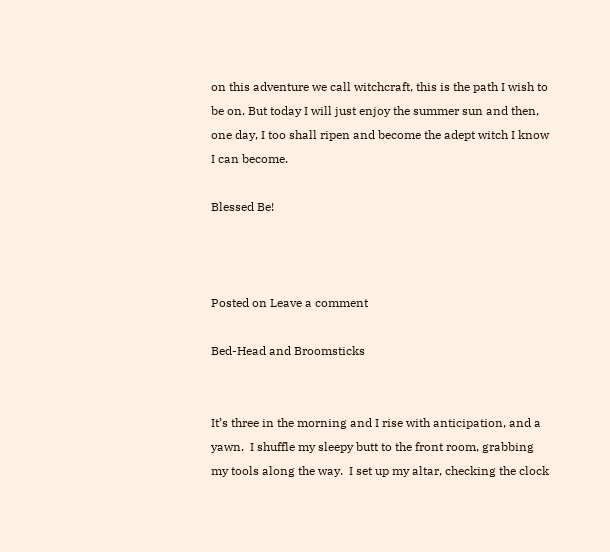on this adventure we call witchcraft, this is the path I wish to be on. But today I will just enjoy the summer sun and then, one day, I too shall ripen and become the adept witch I know I can become.

Blessed Be!



Posted on Leave a comment

Bed-Head and Broomsticks


It’s three in the morning and I rise with anticipation, and a yawn.  I shuffle my sleepy butt to the front room, grabbing my tools along the way.  I set up my altar, checking the clock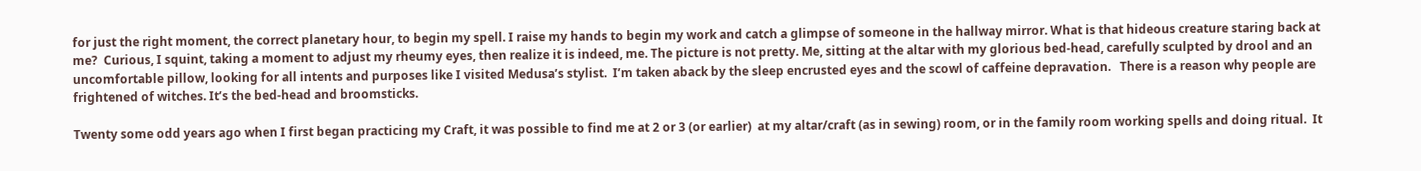for just the right moment, the correct planetary hour, to begin my spell. I raise my hands to begin my work and catch a glimpse of someone in the hallway mirror. What is that hideous creature staring back at me?  Curious, I squint, taking a moment to adjust my rheumy eyes, then realize it is indeed, me. The picture is not pretty. Me, sitting at the altar with my glorious bed-head, carefully sculpted by drool and an uncomfortable pillow, looking for all intents and purposes like I visited Medusa’s stylist.  I’m taken aback by the sleep encrusted eyes and the scowl of caffeine depravation.   There is a reason why people are frightened of witches. It’s the bed-head and broomsticks.

Twenty some odd years ago when I first began practicing my Craft, it was possible to find me at 2 or 3 (or earlier)  at my altar/craft (as in sewing) room, or in the family room working spells and doing ritual.  It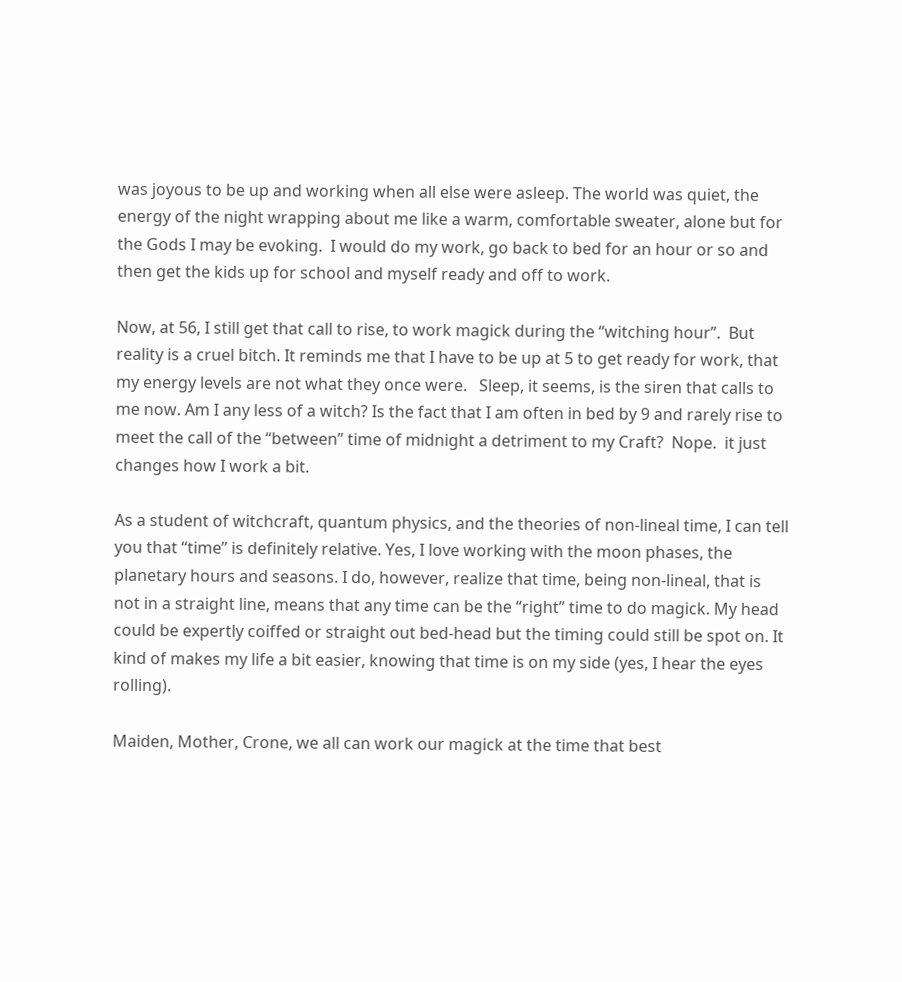was joyous to be up and working when all else were asleep. The world was quiet, the energy of the night wrapping about me like a warm, comfortable sweater, alone but for the Gods I may be evoking.  I would do my work, go back to bed for an hour or so and then get the kids up for school and myself ready and off to work.

Now, at 56, I still get that call to rise, to work magick during the “witching hour”.  But reality is a cruel bitch. It reminds me that I have to be up at 5 to get ready for work, that my energy levels are not what they once were.   Sleep, it seems, is the siren that calls to me now. Am I any less of a witch? Is the fact that I am often in bed by 9 and rarely rise to meet the call of the “between” time of midnight a detriment to my Craft?  Nope.  it just changes how I work a bit.

As a student of witchcraft, quantum physics, and the theories of non-lineal time, I can tell you that “time” is definitely relative. Yes, I love working with the moon phases, the planetary hours and seasons. I do, however, realize that time, being non-lineal, that is not in a straight line, means that any time can be the “right” time to do magick. My head could be expertly coiffed or straight out bed-head but the timing could still be spot on. It kind of makes my life a bit easier, knowing that time is on my side (yes, I hear the eyes rolling).

Maiden, Mother, Crone, we all can work our magick at the time that best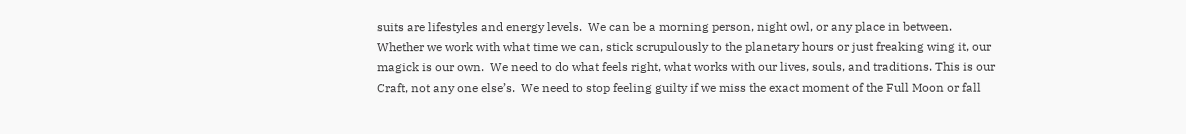suits are lifestyles and energy levels.  We can be a morning person, night owl, or any place in between.  Whether we work with what time we can, stick scrupulously to the planetary hours or just freaking wing it, our magick is our own.  We need to do what feels right, what works with our lives, souls, and traditions. This is our Craft, not any one else’s.  We need to stop feeling guilty if we miss the exact moment of the Full Moon or fall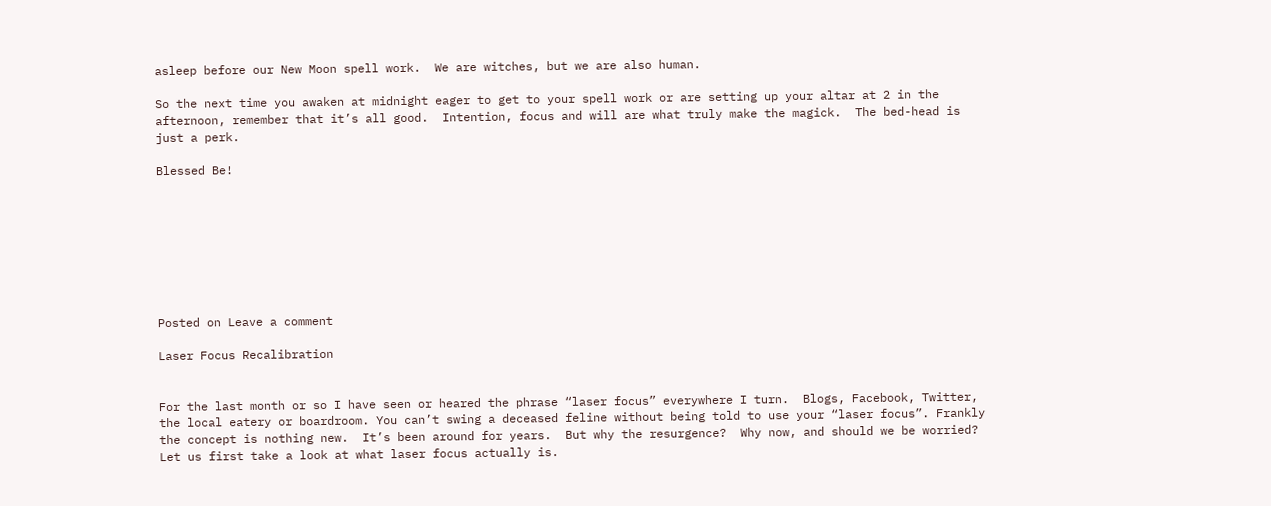asleep before our New Moon spell work.  We are witches, but we are also human.

So the next time you awaken at midnight eager to get to your spell work or are setting up your altar at 2 in the afternoon, remember that it’s all good.  Intention, focus and will are what truly make the magick.  The bed-head is just a perk.

Blessed Be!








Posted on Leave a comment

Laser Focus Recalibration


For the last month or so I have seen or heared the phrase “laser focus” everywhere I turn.  Blogs, Facebook, Twitter, the local eatery or boardroom. You can’t swing a deceased feline without being told to use your “laser focus”. Frankly the concept is nothing new.  It’s been around for years.  But why the resurgence?  Why now, and should we be worried? Let us first take a look at what laser focus actually is.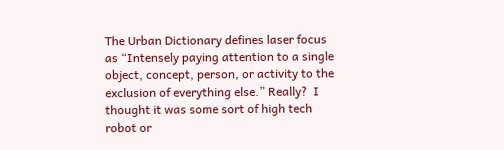The Urban Dictionary defines laser focus as “Intensely paying attention to a single object, concept, person, or activity to the exclusion of everything else.” Really?  I thought it was some sort of high tech robot or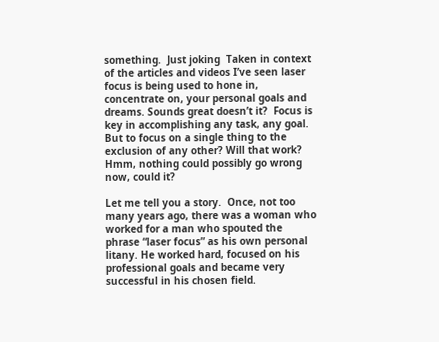something.  Just joking  Taken in context of the articles and videos I’ve seen laser focus is being used to hone in, concentrate on, your personal goals and dreams. Sounds great doesn’t it?  Focus is key in accomplishing any task, any goal.  But to focus on a single thing to the exclusion of any other? Will that work? Hmm, nothing could possibly go wrong now, could it?

Let me tell you a story.  Once, not too many years ago, there was a woman who worked for a man who spouted the phrase “laser focus” as his own personal litany. He worked hard, focused on his professional goals and became very successful in his chosen field.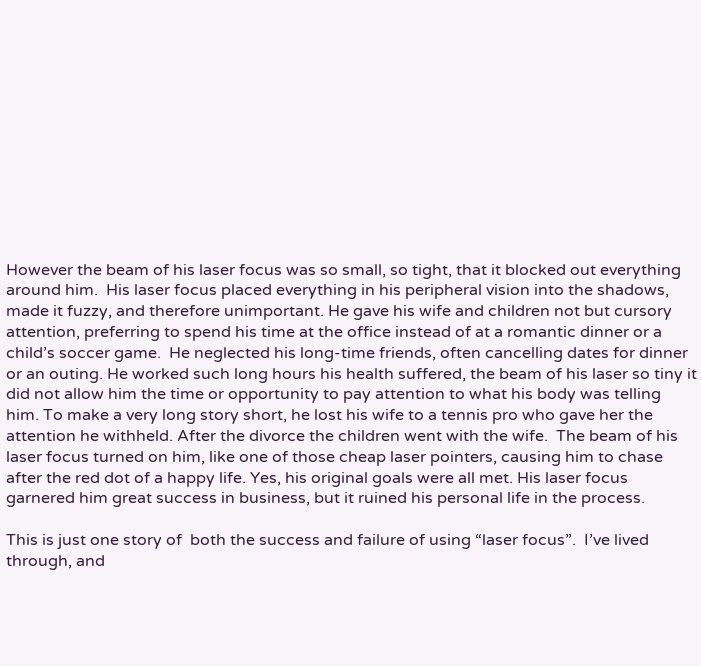However the beam of his laser focus was so small, so tight, that it blocked out everything around him.  His laser focus placed everything in his peripheral vision into the shadows, made it fuzzy, and therefore unimportant. He gave his wife and children not but cursory attention, preferring to spend his time at the office instead of at a romantic dinner or a child’s soccer game.  He neglected his long-time friends, often cancelling dates for dinner or an outing. He worked such long hours his health suffered, the beam of his laser so tiny it did not allow him the time or opportunity to pay attention to what his body was telling him. To make a very long story short, he lost his wife to a tennis pro who gave her the attention he withheld. After the divorce the children went with the wife.  The beam of his laser focus turned on him, like one of those cheap laser pointers, causing him to chase after the red dot of a happy life. Yes, his original goals were all met. His laser focus garnered him great success in business, but it ruined his personal life in the process.

This is just one story of  both the success and failure of using “laser focus”.  I’ve lived through, and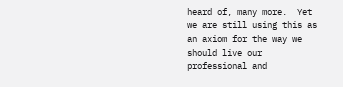heard of, many more.  Yet we are still using this as an axiom for the way we should live our professional and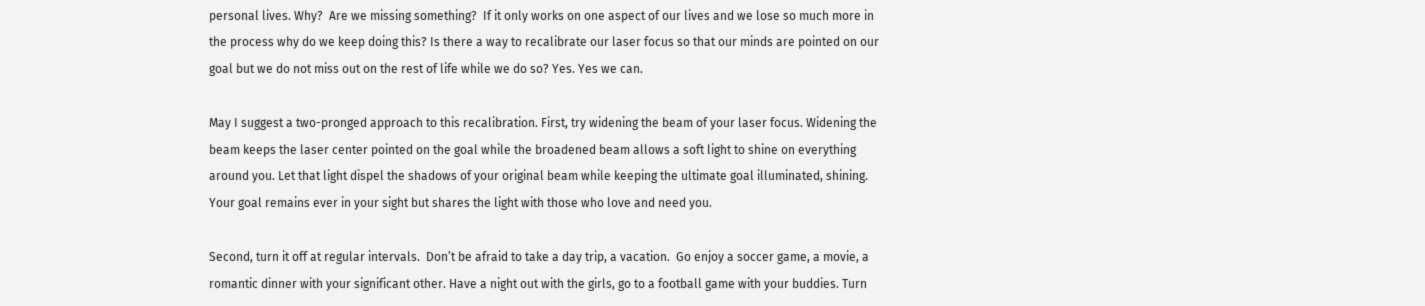personal lives. Why?  Are we missing something?  If it only works on one aspect of our lives and we lose so much more in the process why do we keep doing this? Is there a way to recalibrate our laser focus so that our minds are pointed on our goal but we do not miss out on the rest of life while we do so? Yes. Yes we can.

May I suggest a two-pronged approach to this recalibration. First, try widening the beam of your laser focus. Widening the beam keeps the laser center pointed on the goal while the broadened beam allows a soft light to shine on everything around you. Let that light dispel the shadows of your original beam while keeping the ultimate goal illuminated, shining. Your goal remains ever in your sight but shares the light with those who love and need you.

Second, turn it off at regular intervals.  Don’t be afraid to take a day trip, a vacation.  Go enjoy a soccer game, a movie, a romantic dinner with your significant other. Have a night out with the girls, go to a football game with your buddies. Turn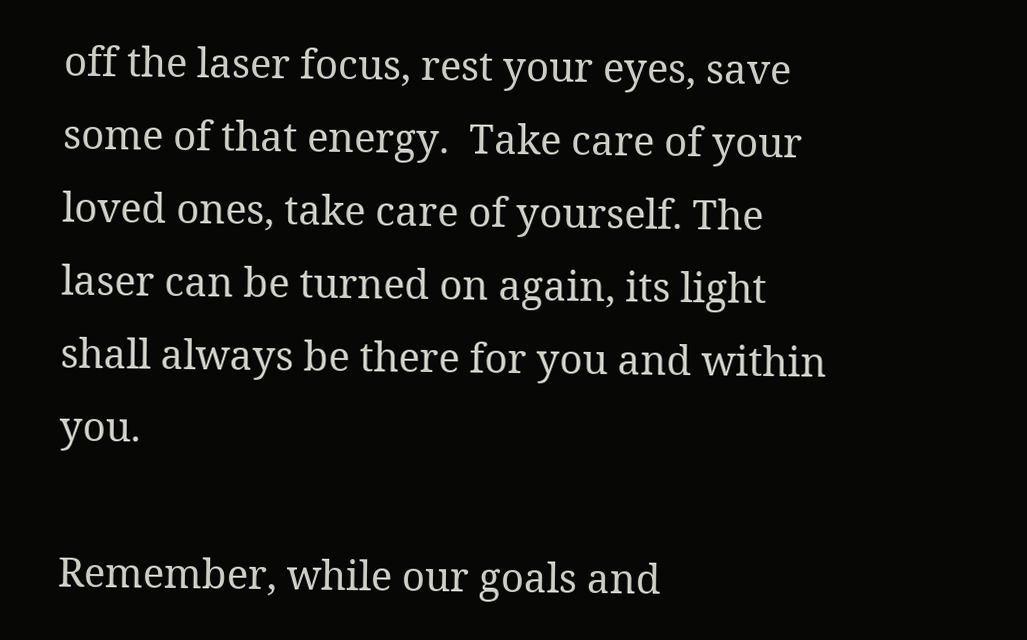off the laser focus, rest your eyes, save some of that energy.  Take care of your loved ones, take care of yourself. The laser can be turned on again, its light shall always be there for you and within you.

Remember, while our goals and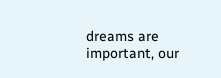dreams are important, our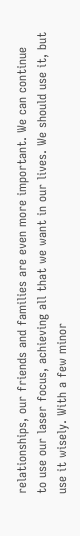relationships, our friends and families are even more important. We can continue to use our laser focus, achieving all that we want in our lives. We should use it, but use it wisely. With a few minor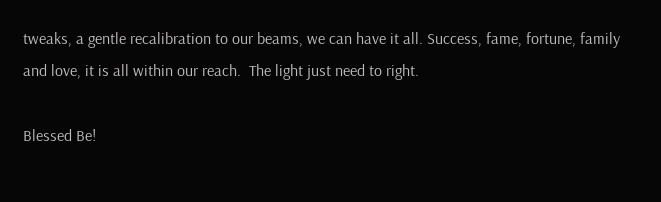tweaks, a gentle recalibration to our beams, we can have it all. Success, fame, fortune, family and love, it is all within our reach.  The light just need to right.

Blessed Be!